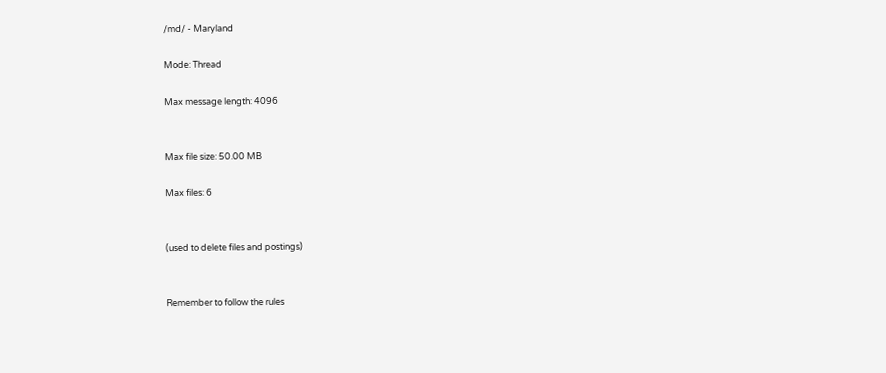/md/ - Maryland

Mode: Thread

Max message length: 4096


Max file size: 50.00 MB

Max files: 6


(used to delete files and postings)


Remember to follow the rules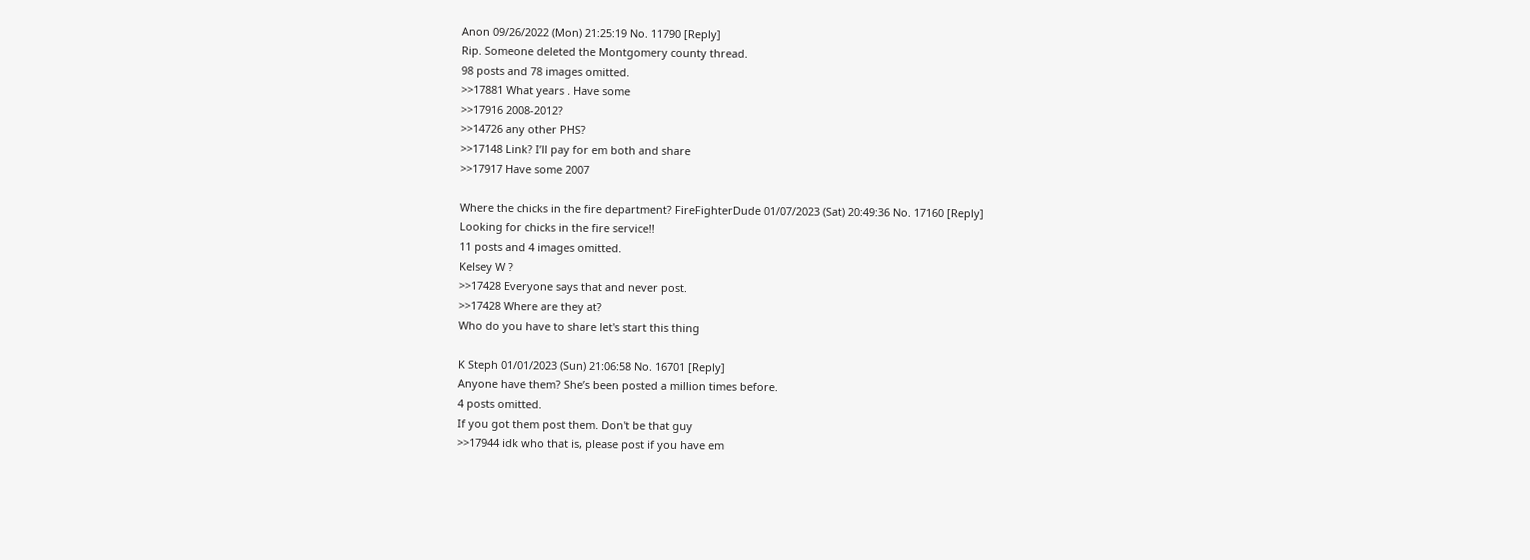Anon 09/26/2022 (Mon) 21:25:19 No. 11790 [Reply]
Rip. Someone deleted the Montgomery county thread.
98 posts and 78 images omitted.
>>17881 What years . Have some
>>17916 2008-2012?
>>14726 any other PHS?
>>17148 Link? I’ll pay for em both and share
>>17917 Have some 2007

Where the chicks in the fire department? FireFighterDude 01/07/2023 (Sat) 20:49:36 No. 17160 [Reply]
Looking for chicks in the fire service!!
11 posts and 4 images omitted.
Kelsey W ?
>>17428 Everyone says that and never post.
>>17428 Where are they at?
Who do you have to share let's start this thing

K Steph 01/01/2023 (Sun) 21:06:58 No. 16701 [Reply]
Anyone have them? She’s been posted a million times before.
4 posts omitted.
If you got them post them. Don't be that guy
>>17944 idk who that is, please post if you have em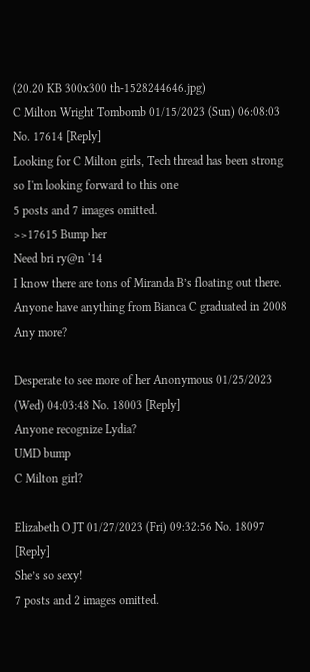(20.20 KB 300x300 th-1528244646.jpg)
C Milton Wright Tombomb 01/15/2023 (Sun) 06:08:03 No. 17614 [Reply]
Looking for C Milton girls, Tech thread has been strong so I'm looking forward to this one
5 posts and 7 images omitted.
>>17615 Bump her
Need bri ry@n ‘14
I know there are tons of Miranda B’s floating out there.
Anyone have anything from Bianca C graduated in 2008
Any more?

Desperate to see more of her Anonymous 01/25/2023 (Wed) 04:03:48 No. 18003 [Reply]
Anyone recognize Lydia?
UMD bump
C Milton girl?

Elizabeth O JT 01/27/2023 (Fri) 09:32:56 No. 18097 [Reply]
She’s so sexy!
7 posts and 2 images omitted.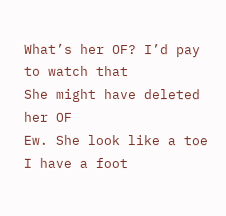What’s her OF? I’d pay to watch that
She might have deleted her OF
Ew. She look like a toe
I have a foot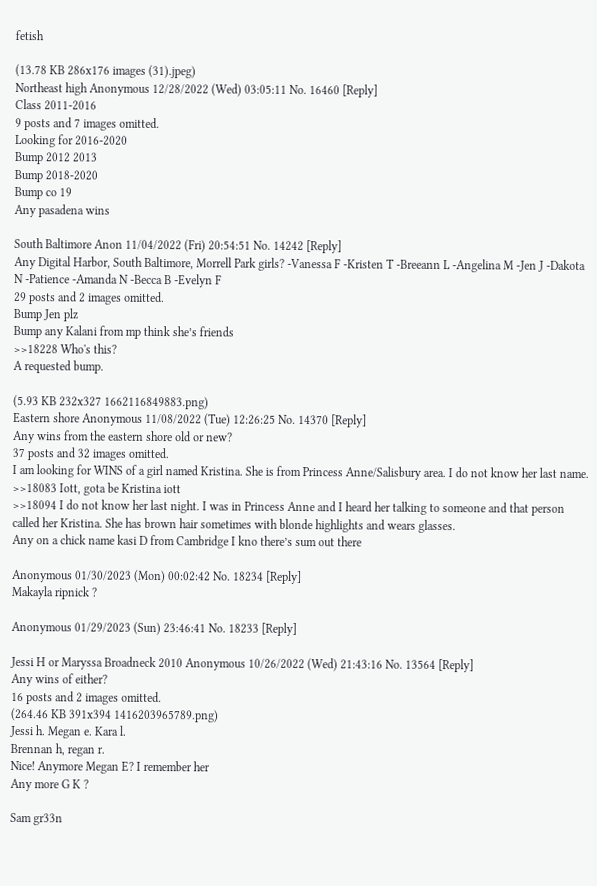fetish

(13.78 KB 286x176 images (31).jpeg)
Northeast high Anonymous 12/28/2022 (Wed) 03:05:11 No. 16460 [Reply]
Class 2011-2016
9 posts and 7 images omitted.
Looking for 2016-2020
Bump 2012 2013
Bump 2018-2020
Bump co 19
Any pasadena wins

South Baltimore Anon 11/04/2022 (Fri) 20:54:51 No. 14242 [Reply]
Any Digital Harbor, South Baltimore, Morrell Park girls? -Vanessa F -Kristen T -Breeann L -Angelina M -Jen J -Dakota N -Patience -Amanda N -Becca B -Evelyn F
29 posts and 2 images omitted.
Bump Jen plz
Bump any Kalani from mp think she’s friends
>>18228 Who's this?
A requested bump.

(5.93 KB 232x327 1662116849883.png)
Eastern shore Anonymous 11/08/2022 (Tue) 12:26:25 No. 14370 [Reply]
Any wins from the eastern shore old or new?
37 posts and 32 images omitted.
I am looking for WINS of a girl named Kristina. She is from Princess Anne/Salisbury area. I do not know her last name.
>>18083 Iott, gota be Kristina iott
>>18094 I do not know her last night. I was in Princess Anne and I heard her talking to someone and that person called her Kristina. She has brown hair sometimes with blonde highlights and wears glasses.
Any on a chick name kasi D from Cambridge I kno there’s sum out there

Anonymous 01/30/2023 (Mon) 00:02:42 No. 18234 [Reply]
Makayla ripnick ?

Anonymous 01/29/2023 (Sun) 23:46:41 No. 18233 [Reply]

Jessi H or Maryssa Broadneck 2010 Anonymous 10/26/2022 (Wed) 21:43:16 No. 13564 [Reply]
Any wins of either?
16 posts and 2 images omitted.
(264.46 KB 391x394 1416203965789.png)
Jessi h. Megan e. Kara l.
Brennan h, regan r.
Nice! Anymore Megan E? I remember her
Any more G K ?

Sam gr33n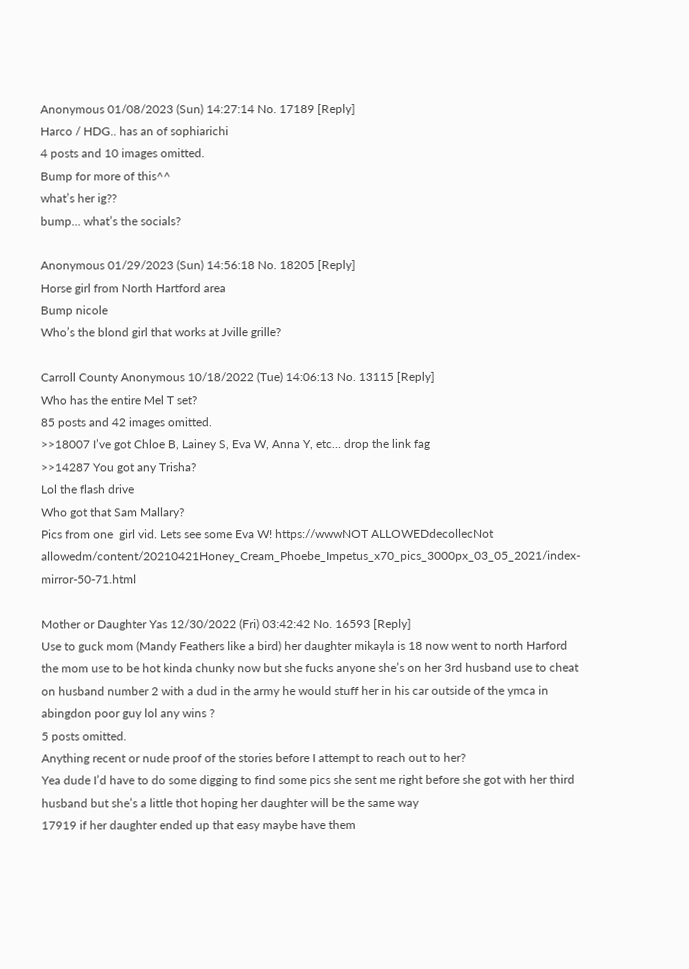Anonymous 01/08/2023 (Sun) 14:27:14 No. 17189 [Reply]
Harco / HDG.. has an of sophiarichi
4 posts and 10 images omitted.
Bump for more of this^^
what’s her ig??
bump… what’s the socials?

Anonymous 01/29/2023 (Sun) 14:56:18 No. 18205 [Reply]
Horse girl from North Hartford area
Bump nicole
Who’s the blond girl that works at Jville grille?

Carroll County Anonymous 10/18/2022 (Tue) 14:06:13 No. 13115 [Reply]
Who has the entire Mel T set?
85 posts and 42 images omitted.
>>18007 I’ve got Chloe B, Lainey S, Eva W, Anna Y, etc… drop the link fag
>>14287 You got any Trisha?
Lol the flash drive
Who got that Sam Mallary?
Pics from one  girl vid. Lets see some Eva W! https://wwwNOT ALLOWEDdecollecNot allowedm/content/20210421Honey_Cream_Phoebe_Impetus_x70_pics_3000px_03_05_2021/index-mirror-50-71.html

Mother or Daughter Yas 12/30/2022 (Fri) 03:42:42 No. 16593 [Reply]
Use to guck mom (Mandy Feathers like a bird) her daughter mikayla is 18 now went to north Harford the mom use to be hot kinda chunky now but she fucks anyone she’s on her 3rd husband use to cheat on husband number 2 with a dud in the army he would stuff her in his car outside of the ymca in abingdon poor guy lol any wins ?
5 posts omitted.
Anything recent or nude proof of the stories before I attempt to reach out to her?
Yea dude I’d have to do some digging to find some pics she sent me right before she got with her third husband but she’s a little thot hoping her daughter will be the same way
17919 if her daughter ended up that easy maybe have them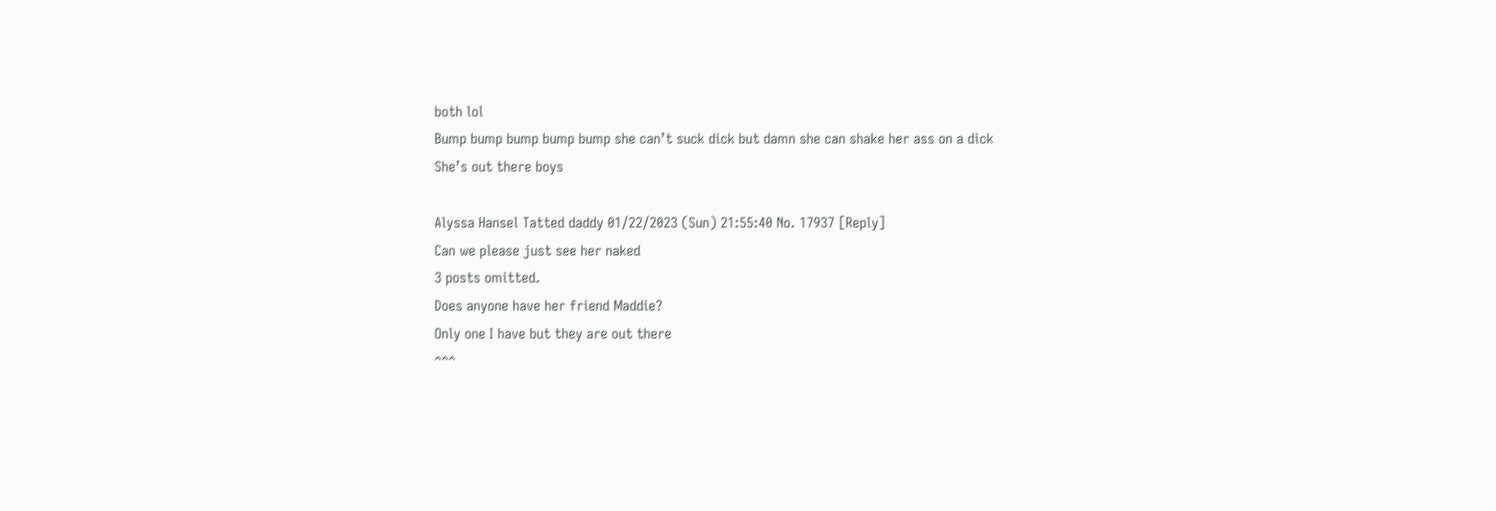both lol
Bump bump bump bump bump she can’t suck dick but damn she can shake her ass on a dick
She’s out there boys

Alyssa Hansel Tatted daddy 01/22/2023 (Sun) 21:55:40 No. 17937 [Reply]
Can we please just see her naked
3 posts omitted.
Does anyone have her friend Maddie?
Only one I have but they are out there
^^^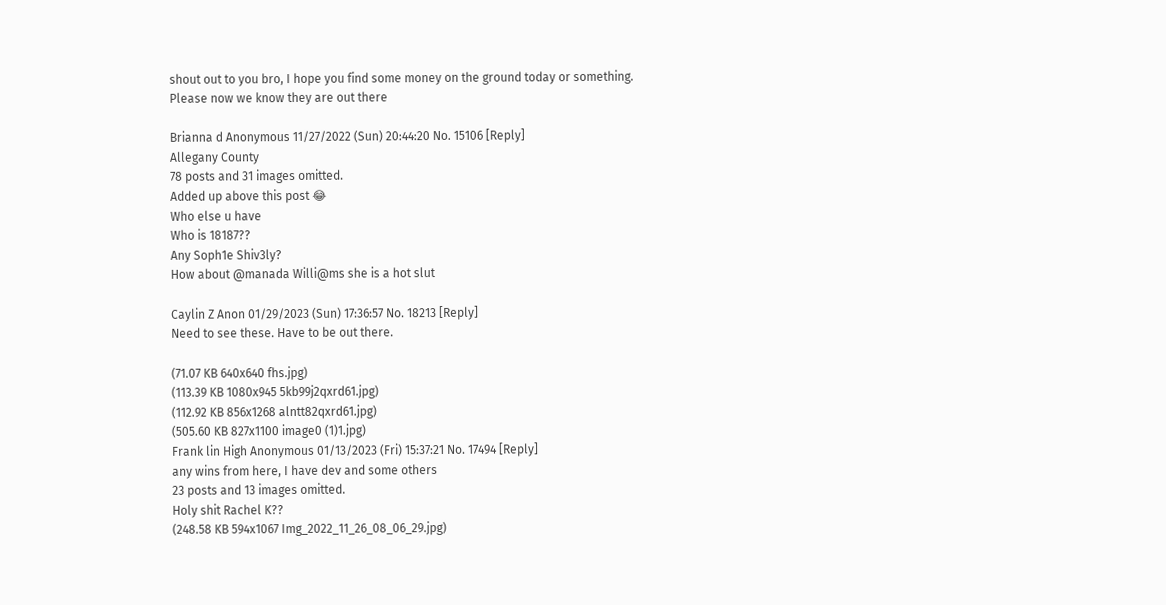shout out to you bro, I hope you find some money on the ground today or something.
Please now we know they are out there

Brianna d Anonymous 11/27/2022 (Sun) 20:44:20 No. 15106 [Reply]
Allegany County
78 posts and 31 images omitted.
Added up above this post 😂
Who else u have
Who is 18187??
Any Soph1e Shiv3ly?
How about @manada Willi@ms she is a hot slut

Caylin Z Anon 01/29/2023 (Sun) 17:36:57 No. 18213 [Reply]
Need to see these. Have to be out there.

(71.07 KB 640x640 fhs.jpg)
(113.39 KB 1080x945 5kb99j2qxrd61.jpg)
(112.92 KB 856x1268 alntt82qxrd61.jpg)
(505.60 KB 827x1100 image0 (1)1.jpg)
Frank lin High Anonymous 01/13/2023 (Fri) 15:37:21 No. 17494 [Reply]
any wins from here, I have dev and some others
23 posts and 13 images omitted.
Holy shit Rachel K??
(248.58 KB 594x1067 Img_2022_11_26_08_06_29.jpg)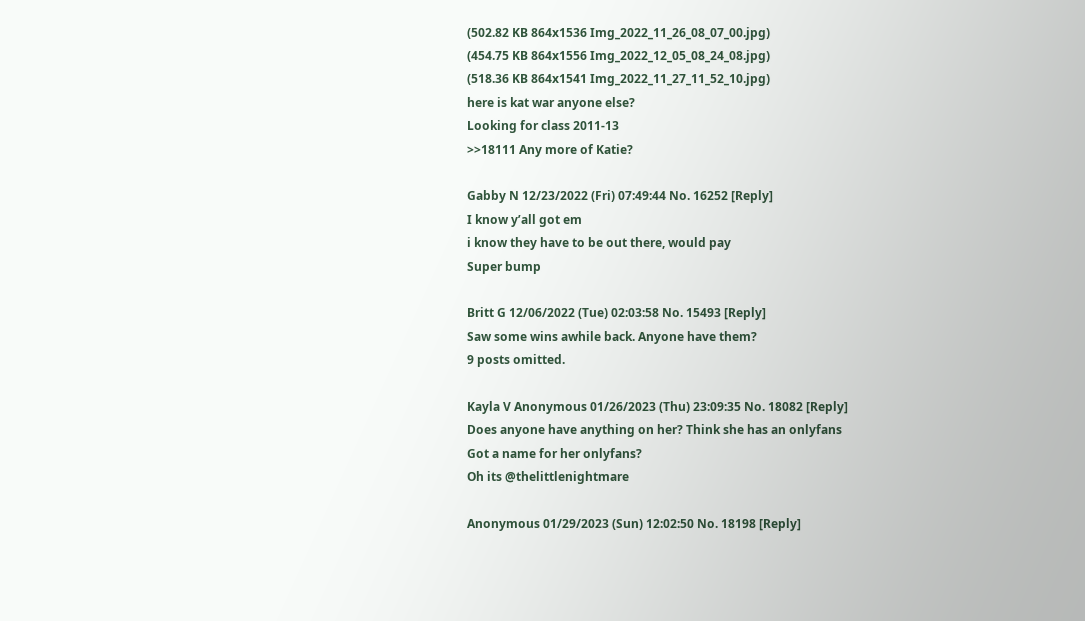(502.82 KB 864x1536 Img_2022_11_26_08_07_00.jpg)
(454.75 KB 864x1556 Img_2022_12_05_08_24_08.jpg)
(518.36 KB 864x1541 Img_2022_11_27_11_52_10.jpg)
here is kat war anyone else?
Looking for class 2011-13
>>18111 Any more of Katie?

Gabby N 12/23/2022 (Fri) 07:49:44 No. 16252 [Reply]
I know y’all got em
i know they have to be out there, would pay
Super bump

Britt G 12/06/2022 (Tue) 02:03:58 No. 15493 [Reply]
Saw some wins awhile back. Anyone have them?
9 posts omitted.

Kayla V Anonymous 01/26/2023 (Thu) 23:09:35 No. 18082 [Reply]
Does anyone have anything on her? Think she has an onlyfans
Got a name for her onlyfans?
Oh its @thelittlenightmare

Anonymous 01/29/2023 (Sun) 12:02:50 No. 18198 [Reply]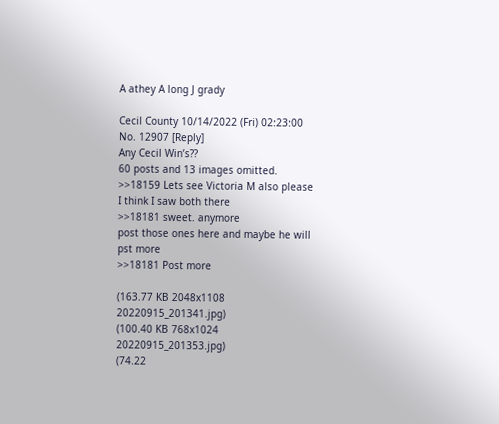A athey A long J grady

Cecil County 10/14/2022 (Fri) 02:23:00 No. 12907 [Reply]
Any Cecil Win’s??
60 posts and 13 images omitted.
>>18159 Lets see Victoria M also please
I think I saw both there
>>18181 sweet. anymore
post those ones here and maybe he will pst more
>>18181 Post more

(163.77 KB 2048x1108 20220915_201341.jpg)
(100.40 KB 768x1024 20220915_201353.jpg)
(74.22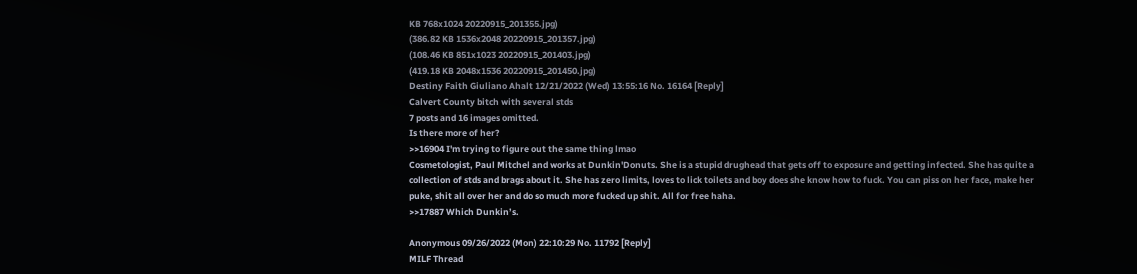KB 768x1024 20220915_201355.jpg)
(386.82 KB 1536x2048 20220915_201357.jpg)
(108.46 KB 851x1023 20220915_201403.jpg)
(419.18 KB 2048x1536 20220915_201450.jpg)
Destiny Faith Giuliano Ahalt 12/21/2022 (Wed) 13:55:16 No. 16164 [Reply]
Calvert County bitch with several stds
7 posts and 16 images omitted.
Is there more of her?
>>16904 I'm trying to figure out the same thing lmao
Cosmetologist, Paul Mitchel and works at Dunkin'Donuts. She is a stupid drughead that gets off to exposure and getting infected. She has quite a collection of stds and brags about it. She has zero limits, loves to lick toilets and boy does she know how to fuck. You can piss on her face, make her puke, shit all over her and do so much more fucked up shit. All for free haha.
>>17887 Which Dunkin’s.

Anonymous 09/26/2022 (Mon) 22:10:29 No. 11792 [Reply]
MILF Thread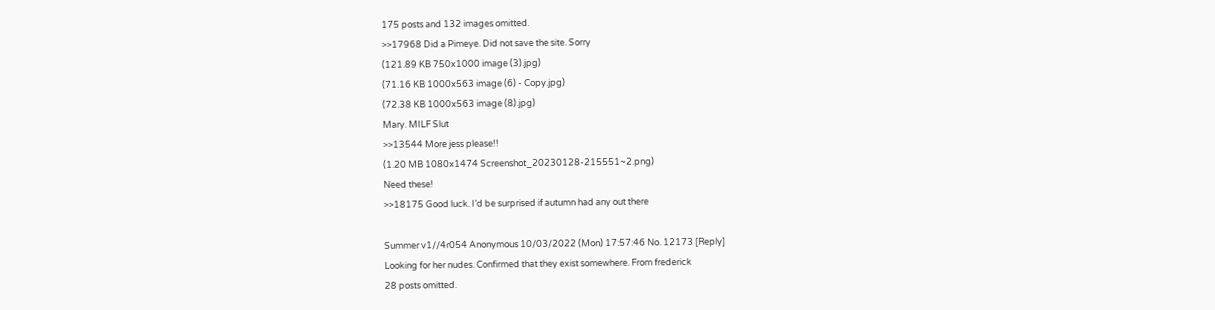175 posts and 132 images omitted.
>>17968 Did a Pimeye. Did not save the site. Sorry
(121.89 KB 750x1000 image (3).jpg)
(71.16 KB 1000x563 image (6) - Copy.jpg)
(72.38 KB 1000x563 image (8).jpg)
Mary. MILF Slut
>>13544 More jess please!!
(1.20 MB 1080x1474 Screenshot_20230128-215551~2.png)
Need these!
>>18175 Good luck. I’d be surprised if autumn had any out there

Summer v1//4r054 Anonymous 10/03/2022 (Mon) 17:57:46 No. 12173 [Reply]
Looking for her nudes. Confirmed that they exist somewhere. From frederick
28 posts omitted.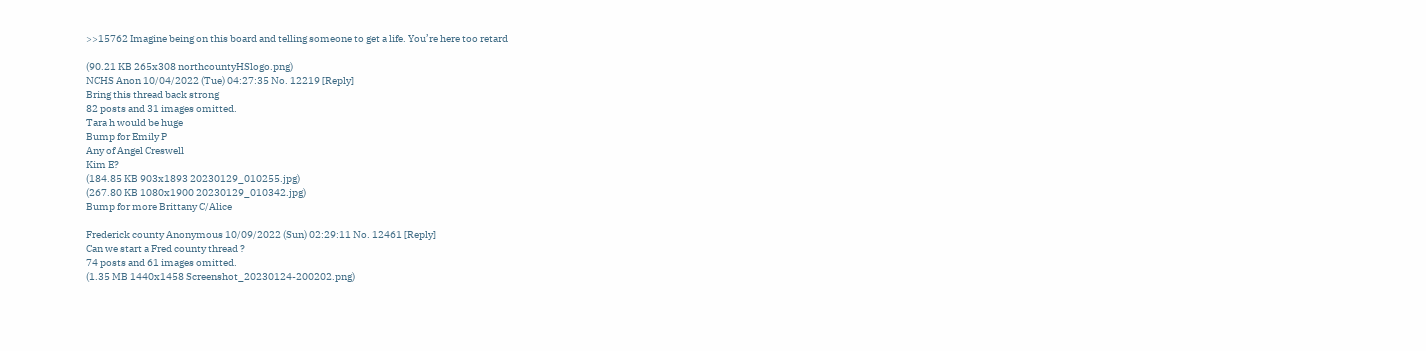>>15762 Imagine being on this board and telling someone to get a life. You’re here too retard

(90.21 KB 265x308 northcountyHSlogo.png)
NCHS Anon 10/04/2022 (Tue) 04:27:35 No. 12219 [Reply]
Bring this thread back strong
82 posts and 31 images omitted.
Tara h would be huge
Bump for Emily P
Any of Angel Creswell
Kim E?
(184.85 KB 903x1893 20230129_010255.jpg)
(267.80 KB 1080x1900 20230129_010342.jpg)
Bump for more Brittany C/Alice

Frederick county Anonymous 10/09/2022 (Sun) 02:29:11 No. 12461 [Reply]
Can we start a Fred county thread ?
74 posts and 61 images omitted.
(1.35 MB 1440x1458 Screenshot_20230124-200202.png)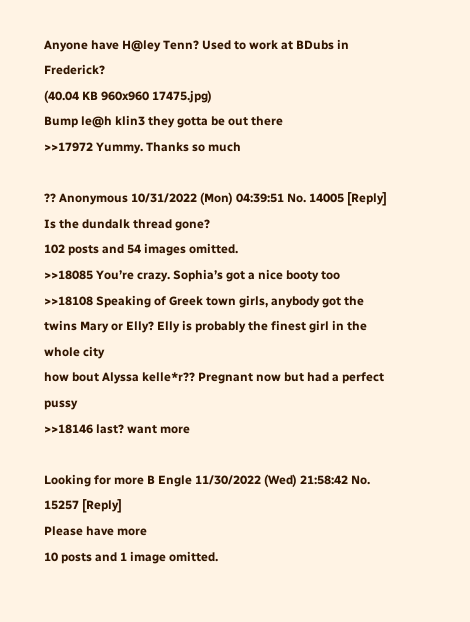Anyone have H@ley Tenn? Used to work at BDubs in Frederick?
(40.04 KB 960x960 17475.jpg)
Bump le@h klin3 they gotta be out there
>>17972 Yummy. Thanks so much

?? Anonymous 10/31/2022 (Mon) 04:39:51 No. 14005 [Reply]
Is the dundalk thread gone?
102 posts and 54 images omitted.
>>18085 You’re crazy. Sophia’s got a nice booty too
>>18108 Speaking of Greek town girls, anybody got the twins Mary or Elly? Elly is probably the finest girl in the whole city
how bout Alyssa kelle*r?? Pregnant now but had a perfect pussy
>>18146 last? want more

Looking for more B Engle 11/30/2022 (Wed) 21:58:42 No. 15257 [Reply]
Please have more
10 posts and 1 image omitted.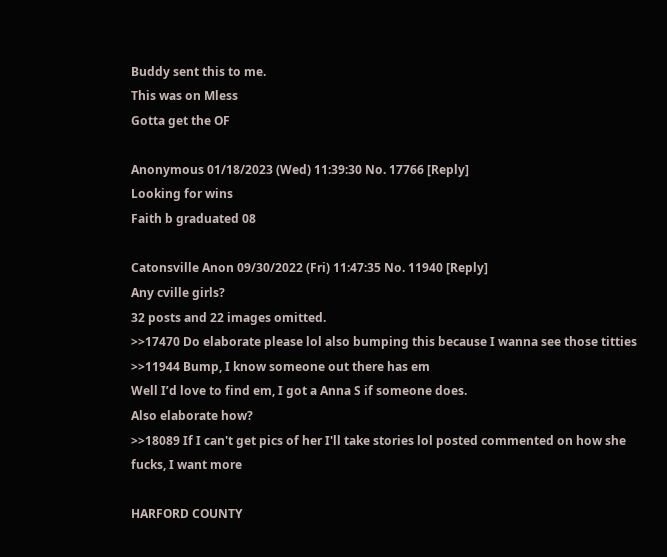Buddy sent this to me.
This was on Mless
Gotta get the OF

Anonymous 01/18/2023 (Wed) 11:39:30 No. 17766 [Reply]
Looking for wins
Faith b graduated 08

Catonsville Anon 09/30/2022 (Fri) 11:47:35 No. 11940 [Reply]
Any cville girls?
32 posts and 22 images omitted.
>>17470 Do elaborate please lol also bumping this because I wanna see those titties
>>11944 Bump, I know someone out there has em
Well I’d love to find em, I got a Anna S if someone does.
Also elaborate how?
>>18089 If I can't get pics of her I'll take stories lol posted commented on how she fucks, I want more

HARFORD COUNTY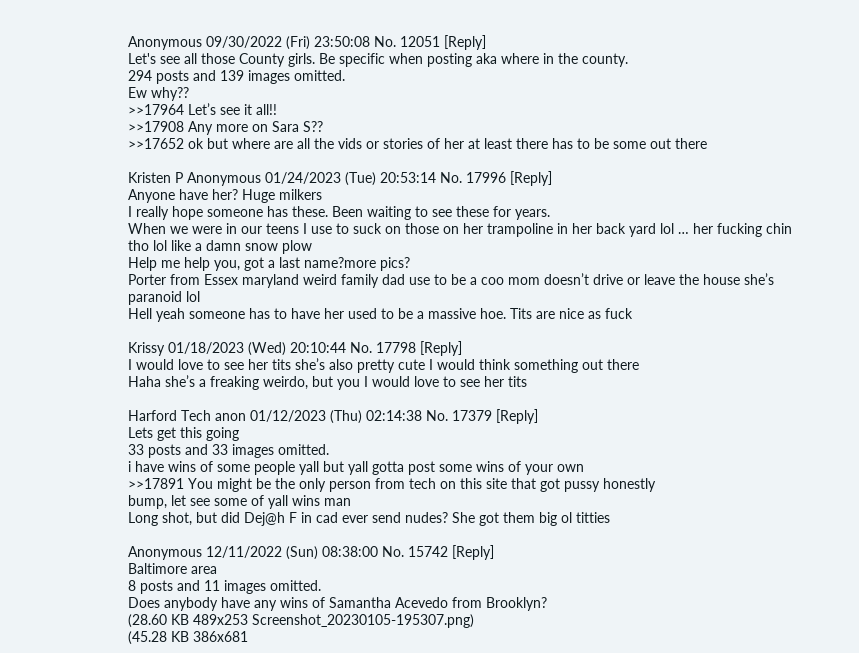Anonymous 09/30/2022 (Fri) 23:50:08 No. 12051 [Reply]
Let's see all those County girls. Be specific when posting aka where in the county.
294 posts and 139 images omitted.
Ew why??
>>17964 Let’s see it all!!
>>17908 Any more on Sara S??
>>17652 ok but where are all the vids or stories of her at least there has to be some out there

Kristen P Anonymous 01/24/2023 (Tue) 20:53:14 No. 17996 [Reply]
Anyone have her? Huge milkers
I really hope someone has these. Been waiting to see these for years.
When we were in our teens I use to suck on those on her trampoline in her back yard lol … her fucking chin tho lol like a damn snow plow
Help me help you, got a last name?more pics?
Porter from Essex maryland weird family dad use to be a coo mom doesn’t drive or leave the house she’s paranoid lol
Hell yeah someone has to have her used to be a massive hoe. Tits are nice as fuck

Krissy 01/18/2023 (Wed) 20:10:44 No. 17798 [Reply]
I would love to see her tits she’s also pretty cute I would think something out there
Haha she’s a freaking weirdo, but you I would love to see her tits

Harford Tech anon 01/12/2023 (Thu) 02:14:38 No. 17379 [Reply]
Lets get this going
33 posts and 33 images omitted.
i have wins of some people yall but yall gotta post some wins of your own
>>17891 You might be the only person from tech on this site that got pussy honestly
bump, let see some of yall wins man
Long shot, but did Dej@h F in cad ever send nudes? She got them big ol titties

Anonymous 12/11/2022 (Sun) 08:38:00 No. 15742 [Reply]
Baltimore area
8 posts and 11 images omitted.
Does anybody have any wins of Samantha Acevedo from Brooklyn?
(28.60 KB 489x253 Screenshot_20230105-195307.png)
(45.28 KB 386x681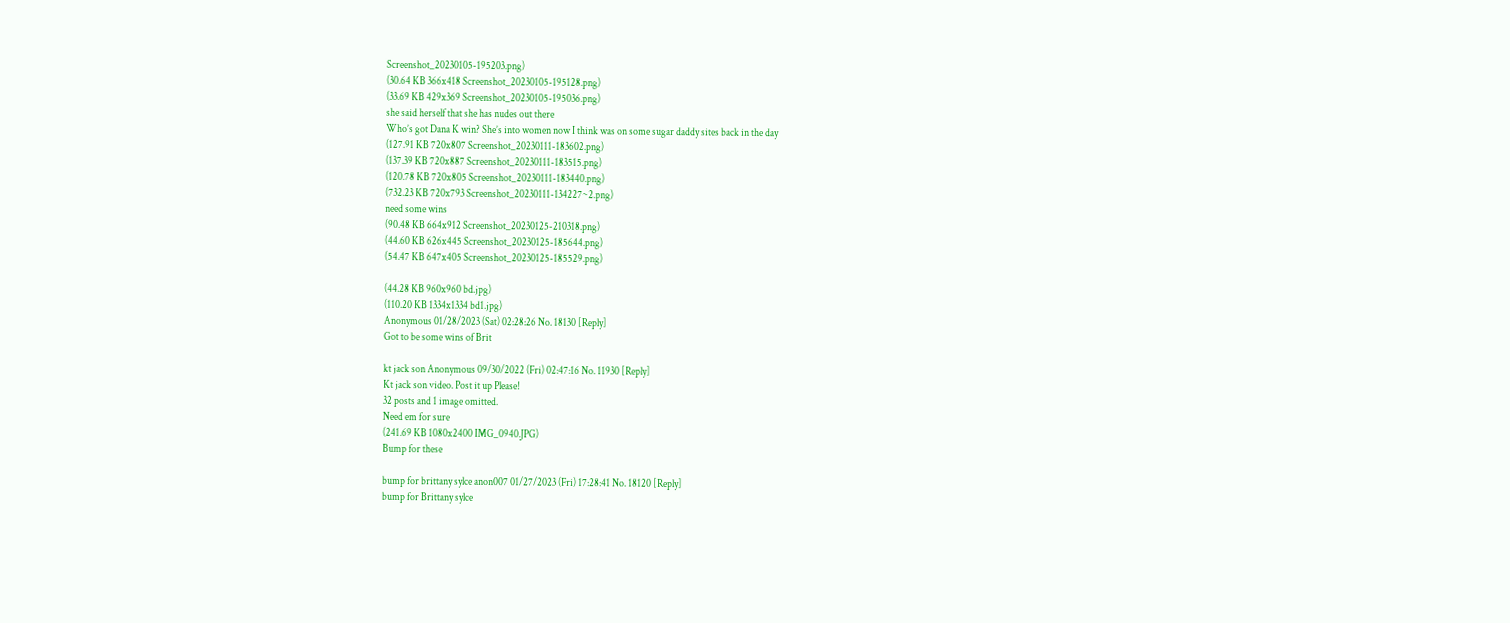Screenshot_20230105-195203.png)
(30.64 KB 366x418 Screenshot_20230105-195128.png)
(33.69 KB 429x369 Screenshot_20230105-195036.png)
she said herself that she has nudes out there
Who’s got Dana K win? She’s into women now I think was on some sugar daddy sites back in the day
(127.91 KB 720x807 Screenshot_20230111-183602.png)
(137.39 KB 720x887 Screenshot_20230111-183515.png)
(120.78 KB 720x805 Screenshot_20230111-183440.png)
(732.23 KB 720x793 Screenshot_20230111-134227~2.png)
need some wins
(90.48 KB 664x912 Screenshot_20230125-210318.png)
(44.60 KB 626x445 Screenshot_20230125-185644.png)
(54.47 KB 647x405 Screenshot_20230125-185529.png)

(44.28 KB 960x960 bd.jpg)
(110.20 KB 1334x1334 bd1.jpg)
Anonymous 01/28/2023 (Sat) 02:28:26 No. 18130 [Reply]
Got to be some wins of Brit

kt jack son Anonymous 09/30/2022 (Fri) 02:47:16 No. 11930 [Reply]
Kt jack son video. Post it up Please!
32 posts and 1 image omitted.
Need em for sure
(241.69 KB 1080x2400 IMG_0940.JPG)
Bump for these

bump for brittany sylce anon007 01/27/2023 (Fri) 17:28:41 No. 18120 [Reply]
bump for Brittany sylce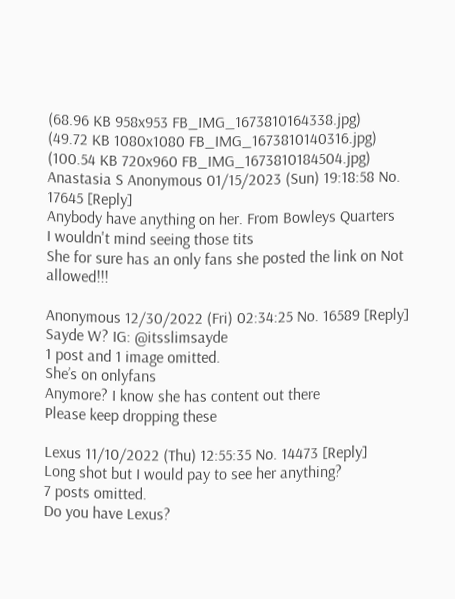(68.96 KB 958x953 FB_IMG_1673810164338.jpg)
(49.72 KB 1080x1080 FB_IMG_1673810140316.jpg)
(100.54 KB 720x960 FB_IMG_1673810184504.jpg)
Anastasia S Anonymous 01/15/2023 (Sun) 19:18:58 No. 17645 [Reply]
Anybody have anything on her. From Bowleys Quarters
I wouldn't mind seeing those tits
She for sure has an only fans she posted the link on Not allowed!!!

Anonymous 12/30/2022 (Fri) 02:34:25 No. 16589 [Reply]
Sayde W? IG: @itsslimsayde
1 post and 1 image omitted.
She’s on onlyfans
Anymore? I know she has content out there
Please keep dropping these

Lexus 11/10/2022 (Thu) 12:55:35 No. 14473 [Reply]
Long shot but I would pay to see her anything?
7 posts omitted.
Do you have Lexus?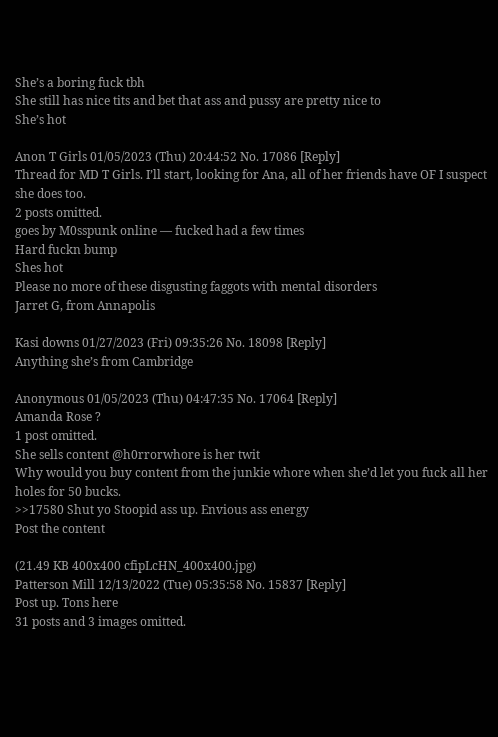She’s a boring fuck tbh
She still has nice tits and bet that ass and pussy are pretty nice to
She’s hot

Anon T Girls 01/05/2023 (Thu) 20:44:52 No. 17086 [Reply]
Thread for MD T Girls. I’ll start, looking for Ana, all of her friends have OF I suspect she does too.
2 posts omitted.
goes by M0sspunk online — fucked had a few times
Hard fuckn bump
Shes hot
Please no more of these disgusting faggots with mental disorders
Jarret G, from Annapolis

Kasi downs 01/27/2023 (Fri) 09:35:26 No. 18098 [Reply]
Anything she’s from Cambridge

Anonymous 01/05/2023 (Thu) 04:47:35 No. 17064 [Reply]
Amanda Rose ?
1 post omitted.
She sells content @h0rrorwhore is her twit
Why would you buy content from the junkie whore when she’d let you fuck all her holes for 50 bucks.
>>17580 Shut yo Stoopid ass up. Envious ass energy
Post the content

(21.49 KB 400x400 cfipLcHN_400x400.jpg)
Patterson Mill 12/13/2022 (Tue) 05:35:58 No. 15837 [Reply]
Post up. Tons here
31 posts and 3 images omitted.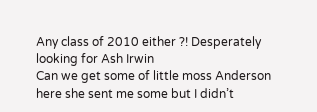Any class of 2010 either ?! Desperately looking for Ash Irwin
Can we get some of little moss Anderson here she sent me some but I didn’t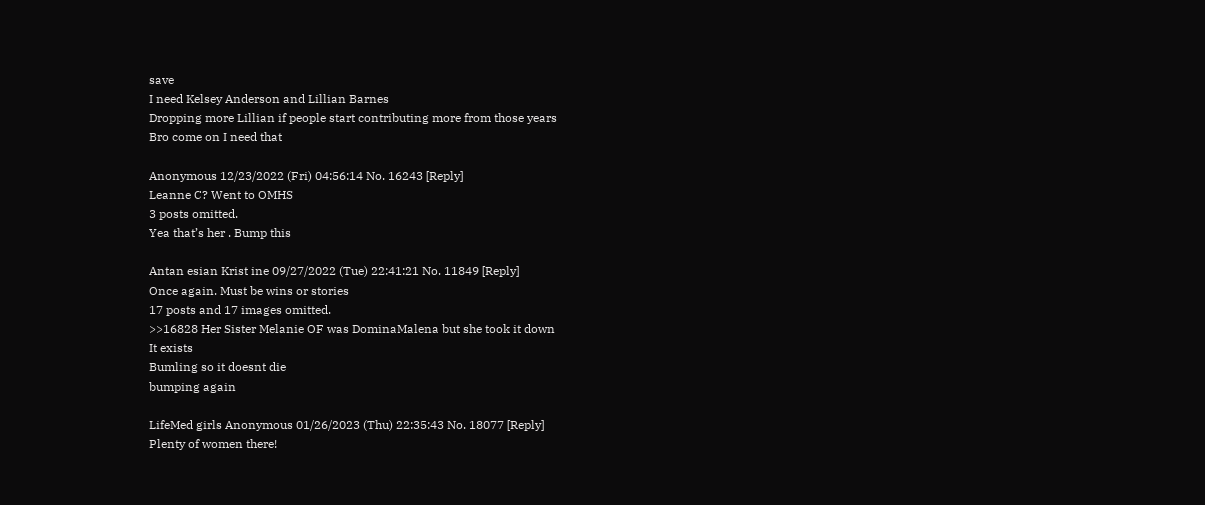save
I need Kelsey Anderson and Lillian Barnes
Dropping more Lillian if people start contributing more from those years
Bro come on I need that

Anonymous 12/23/2022 (Fri) 04:56:14 No. 16243 [Reply]
Leanne C? Went to OMHS
3 posts omitted.
Yea that’s her . Bump this

Antan esian Krist ine 09/27/2022 (Tue) 22:41:21 No. 11849 [Reply]
Once again. Must be wins or stories
17 posts and 17 images omitted.
>>16828 Her Sister Melanie OF was DominaMalena but she took it down
It exists
Bumling so it doesnt die
bumping again

LifeMed girls Anonymous 01/26/2023 (Thu) 22:35:43 No. 18077 [Reply]
Plenty of women there!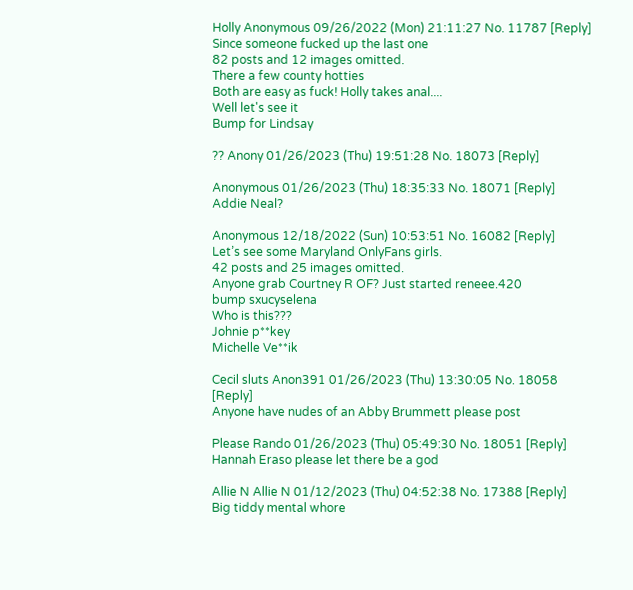Holly Anonymous 09/26/2022 (Mon) 21:11:27 No. 11787 [Reply]
Since someone fucked up the last one
82 posts and 12 images omitted.
There a few county hotties
Both are easy as fuck! Holly takes anal....
Well let's see it
Bump for Lindsay

?? Anony 01/26/2023 (Thu) 19:51:28 No. 18073 [Reply]

Anonymous 01/26/2023 (Thu) 18:35:33 No. 18071 [Reply]
Addie Neal?

Anonymous 12/18/2022 (Sun) 10:53:51 No. 16082 [Reply]
Let’s see some Maryland OnlyFans girls.
42 posts and 25 images omitted.
Anyone grab Courtney R OF? Just started reneee.420
bump sxucyselena
Who is this???
Johnie p**key
Michelle Ve**ik

Cecil sluts Anon391 01/26/2023 (Thu) 13:30:05 No. 18058 [Reply]
Anyone have nudes of an Abby Brummett please post

Please Rando 01/26/2023 (Thu) 05:49:30 No. 18051 [Reply]
Hannah Eraso please let there be a god

Allie N Allie N 01/12/2023 (Thu) 04:52:38 No. 17388 [Reply]
Big tiddy mental whore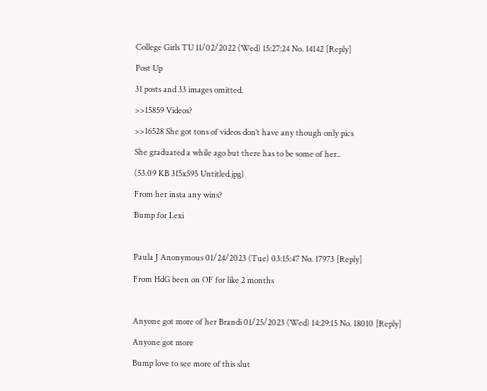College Girls TU 11/02/2022 (Wed) 15:27:24 No. 14142 [Reply]
Post Up
31 posts and 33 images omitted.
>>15859 Videos?
>>16528 She got tons of videos don’t have any though only pics
She graduated a while ago but there has to be some of her..
(53.09 KB 315x595 Untitled.jpg)
From her insta any wins?
Bump for Lexi

Paula J Anonymous 01/24/2023 (Tue) 03:15:47 No. 17973 [Reply]
From HdG been on OF for like 2 months

Anyone got more of her Brandi 01/25/2023 (Wed) 14:29:15 No. 18010 [Reply]
Anyone got more
Bump love to see more of this slut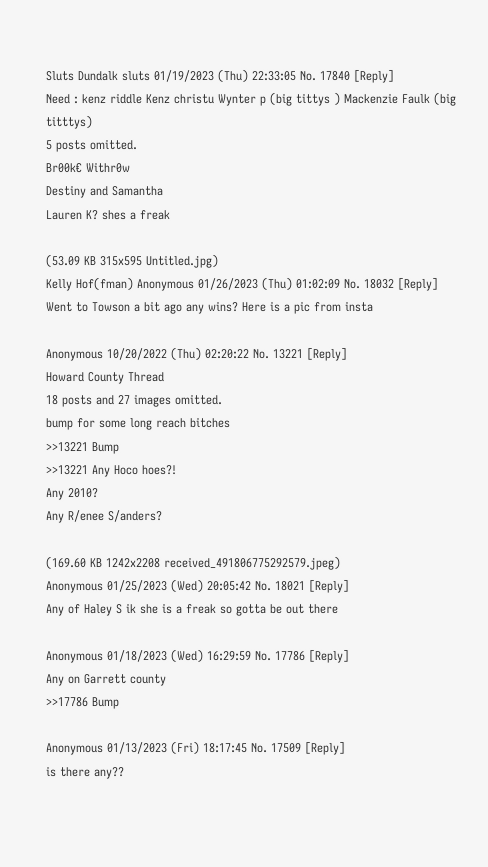Sluts Dundalk sluts 01/19/2023 (Thu) 22:33:05 No. 17840 [Reply]
Need : kenz riddle Kenz christu Wynter p (big tittys ) Mackenzie Faulk (big titttys)
5 posts omitted.
Br00k€ Withr0w
Destiny and Samantha
Lauren K? shes a freak

(53.09 KB 315x595 Untitled.jpg)
Kelly Hof(fman) Anonymous 01/26/2023 (Thu) 01:02:09 No. 18032 [Reply]
Went to Towson a bit ago any wins? Here is a pic from insta

Anonymous 10/20/2022 (Thu) 02:20:22 No. 13221 [Reply]
Howard County Thread
18 posts and 27 images omitted.
bump for some long reach bitches
>>13221 Bump
>>13221 Any Hoco hoes?!
Any 2010?
Any R/enee S/anders?

(169.60 KB 1242x2208 received_491806775292579.jpeg)
Anonymous 01/25/2023 (Wed) 20:05:42 No. 18021 [Reply]
Any of Haley S ik she is a freak so gotta be out there

Anonymous 01/18/2023 (Wed) 16:29:59 No. 17786 [Reply]
Any on Garrett county
>>17786 Bump

Anonymous 01/13/2023 (Fri) 18:17:45 No. 17509 [Reply]
is there any??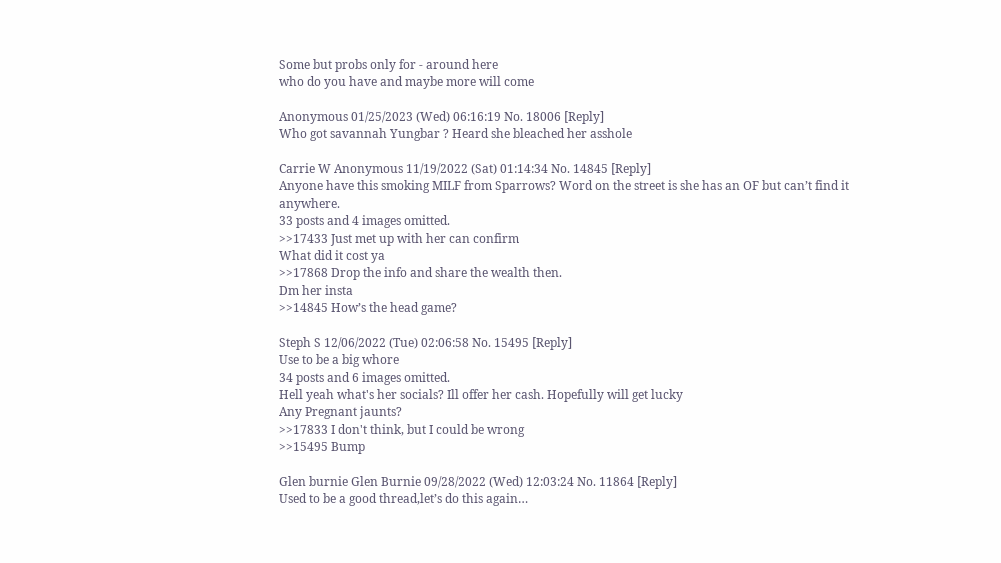Some but probs only for - around here
who do you have and maybe more will come

Anonymous 01/25/2023 (Wed) 06:16:19 No. 18006 [Reply]
Who got savannah Yungbar ? Heard she bleached her asshole

Carrie W Anonymous 11/19/2022 (Sat) 01:14:34 No. 14845 [Reply]
Anyone have this smoking MILF from Sparrows? Word on the street is she has an OF but can’t find it anywhere.
33 posts and 4 images omitted.
>>17433 Just met up with her can confirm
What did it cost ya
>>17868 Drop the info and share the wealth then.
Dm her insta
>>14845 How’s the head game?

Steph S 12/06/2022 (Tue) 02:06:58 No. 15495 [Reply]
Use to be a big whore
34 posts and 6 images omitted.
Hell yeah what's her socials? Ill offer her cash. Hopefully will get lucky
Any Pregnant jaunts?
>>17833 I don't think, but I could be wrong
>>15495 Bump

Glen burnie Glen Burnie 09/28/2022 (Wed) 12:03:24 No. 11864 [Reply]
Used to be a good thread,let’s do this again…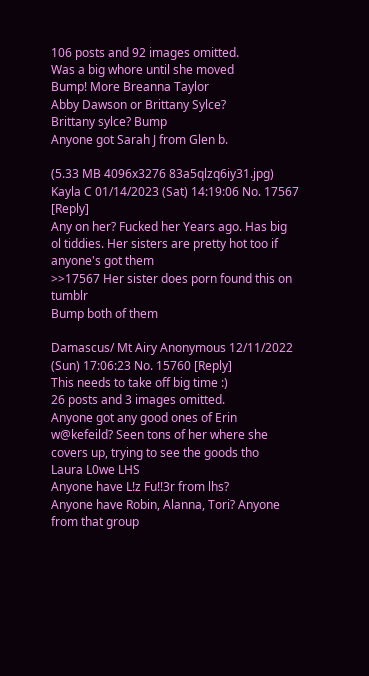106 posts and 92 images omitted.
Was a big whore until she moved
Bump! More Breanna Taylor
Abby Dawson or Brittany Sylce?
Brittany sylce? Bump
Anyone got Sarah J from Glen b.

(5.33 MB 4096x3276 83a5qlzq6iy31.jpg)
Kayla C 01/14/2023 (Sat) 14:19:06 No. 17567 [Reply]
Any on her? Fucked her Years ago. Has big ol tiddies. Her sisters are pretty hot too if anyone's got them
>>17567 Her sister does porn found this on tumblr
Bump both of them

Damascus/ Mt Airy Anonymous 12/11/2022 (Sun) 17:06:23 No. 15760 [Reply]
This needs to take off big time :)
26 posts and 3 images omitted.
Anyone got any good ones of Erin w@kefeild? Seen tons of her where she covers up, trying to see the goods tho
Laura L0we LHS
Anyone have L!z Fu!!3r from lhs?
Anyone have Robin, Alanna, Tori? Anyone from that group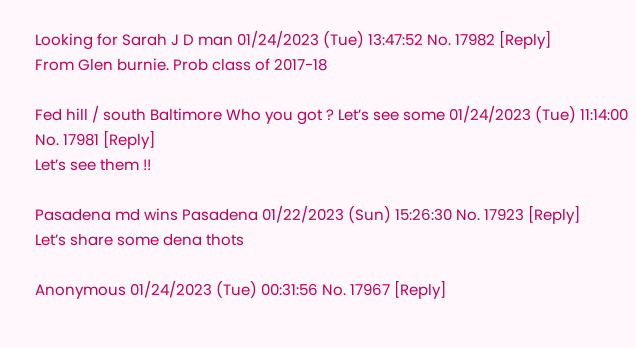Looking for Sarah J D man 01/24/2023 (Tue) 13:47:52 No. 17982 [Reply]
From Glen burnie. Prob class of 2017-18

Fed hill / south Baltimore Who you got ? Let’s see some 01/24/2023 (Tue) 11:14:00 No. 17981 [Reply]
Let’s see them !!

Pasadena md wins Pasadena 01/22/2023 (Sun) 15:26:30 No. 17923 [Reply]
Let’s share some dena thots

Anonymous 01/24/2023 (Tue) 00:31:56 No. 17967 [Reply]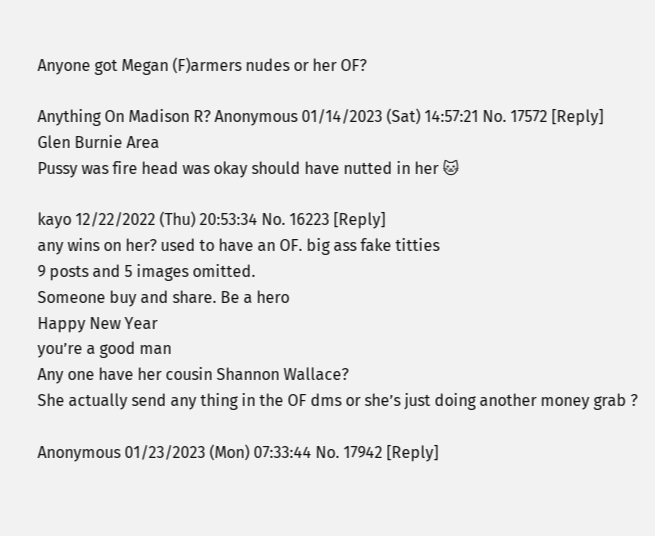Anyone got Megan (F)armers nudes or her OF?

Anything On Madison R? Anonymous 01/14/2023 (Sat) 14:57:21 No. 17572 [Reply]
Glen Burnie Area
Pussy was fire head was okay should have nutted in her 🐱

kayo 12/22/2022 (Thu) 20:53:34 No. 16223 [Reply]
any wins on her? used to have an OF. big ass fake titties
9 posts and 5 images omitted.
Someone buy and share. Be a hero
Happy New Year
you’re a good man
Any one have her cousin Shannon Wallace?
She actually send any thing in the OF dms or she’s just doing another money grab ?

Anonymous 01/23/2023 (Mon) 07:33:44 No. 17942 [Reply]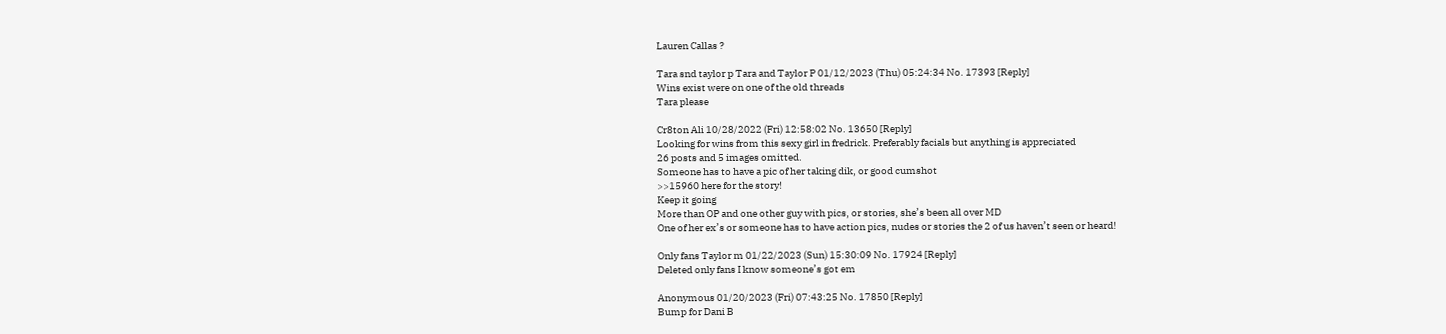Lauren Callas ?

Tara snd taylor p Tara and Taylor P 01/12/2023 (Thu) 05:24:34 No. 17393 [Reply]
Wins exist were on one of the old threads
Tara please

Cr8ton Ali 10/28/2022 (Fri) 12:58:02 No. 13650 [Reply]
Looking for wins from this sexy girl in fredrick. Preferably facials but anything is appreciated
26 posts and 5 images omitted.
Someone has to have a pic of her taking dik, or good cumshot
>>15960 here for the story!
Keep it going
More than OP and one other guy with pics, or stories, she’s been all over MD
One of her ex’s or someone has to have action pics, nudes or stories the 2 of us haven’t seen or heard!

Only fans Taylor m 01/22/2023 (Sun) 15:30:09 No. 17924 [Reply]
Deleted only fans I know someone’s got em

Anonymous 01/20/2023 (Fri) 07:43:25 No. 17850 [Reply]
Bump for Dani B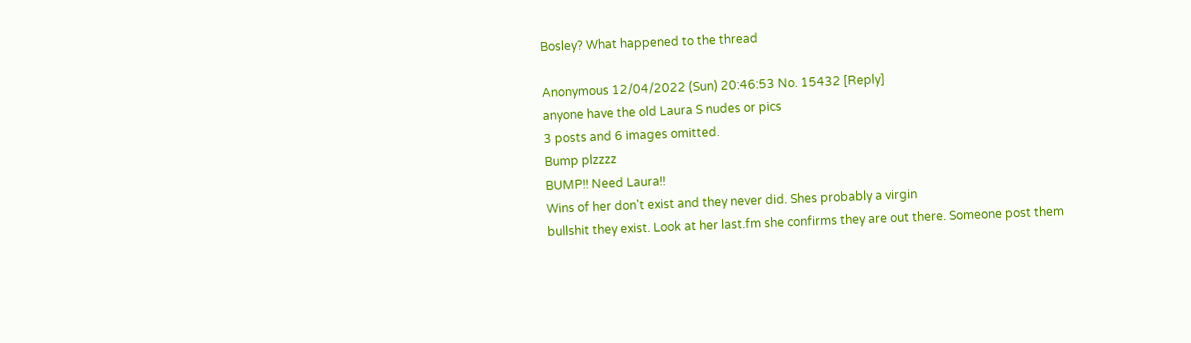Bosley? What happened to the thread

Anonymous 12/04/2022 (Sun) 20:46:53 No. 15432 [Reply]
anyone have the old Laura S nudes or pics
3 posts and 6 images omitted.
Bump plzzzz
BUMP!! Need Laura!!
Wins of her don't exist and they never did. Shes probably a virgin
bullshit they exist. Look at her last.fm she confirms they are out there. Someone post them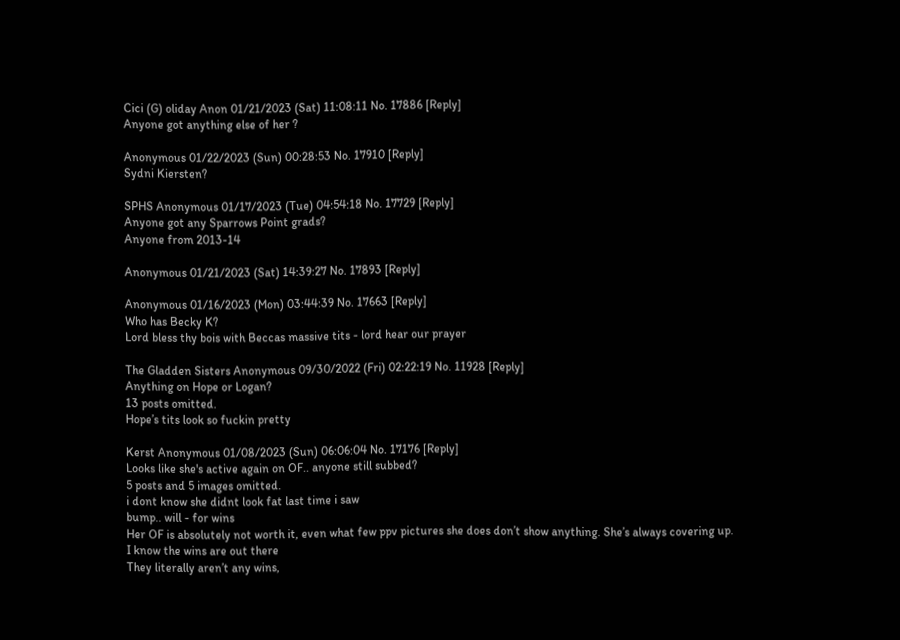Cici (G) oliday Anon 01/21/2023 (Sat) 11:08:11 No. 17886 [Reply]
Anyone got anything else of her ?

Anonymous 01/22/2023 (Sun) 00:28:53 No. 17910 [Reply]
Sydni Kiersten?

SPHS Anonymous 01/17/2023 (Tue) 04:54:18 No. 17729 [Reply]
Anyone got any Sparrows Point grads?
Anyone from 2013-14

Anonymous 01/21/2023 (Sat) 14:39:27 No. 17893 [Reply]

Anonymous 01/16/2023 (Mon) 03:44:39 No. 17663 [Reply]
Who has Becky K?
Lord bless thy bois with Beccas massive tits - lord hear our prayer

The Gladden Sisters Anonymous 09/30/2022 (Fri) 02:22:19 No. 11928 [Reply]
Anything on Hope or Logan?
13 posts omitted.
Hope’s tits look so fuckin pretty

Kerst Anonymous 01/08/2023 (Sun) 06:06:04 No. 17176 [Reply]
Looks like she's active again on OF.. anyone still subbed?
5 posts and 5 images omitted.
i dont know she didnt look fat last time i saw
bump.. will - for wins
Her OF is absolutely not worth it, even what few ppv pictures she does don’t show anything. She’s always covering up.
I know the wins are out there
They literally aren’t any wins,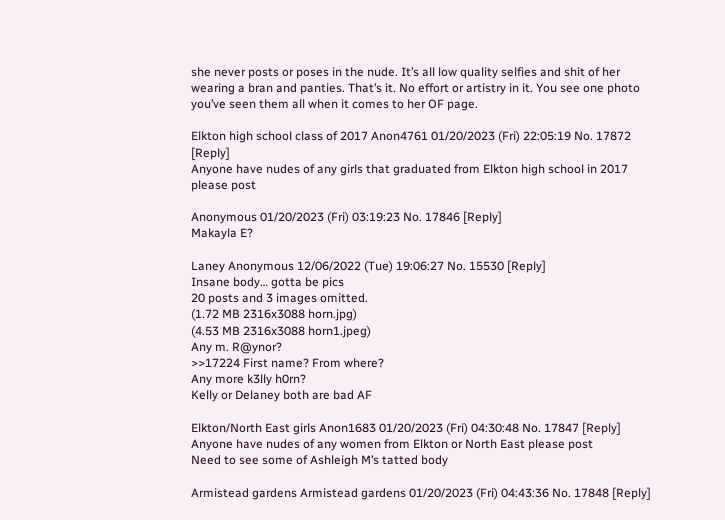she never posts or poses in the nude. It’s all low quality selfies and shit of her wearing a bran and panties. That’s it. No effort or artistry in it. You see one photo you’ve seen them all when it comes to her OF page.

Elkton high school class of 2017 Anon4761 01/20/2023 (Fri) 22:05:19 No. 17872 [Reply]
Anyone have nudes of any girls that graduated from Elkton high school in 2017 please post

Anonymous 01/20/2023 (Fri) 03:19:23 No. 17846 [Reply]
Makayla E?

Laney Anonymous 12/06/2022 (Tue) 19:06:27 No. 15530 [Reply]
Insane body… gotta be pics
20 posts and 3 images omitted.
(1.72 MB 2316x3088 horn.jpg)
(4.53 MB 2316x3088 horn1.jpeg)
Any m. R@ynor?
>>17224 First name? From where?
Any more k3lly h0rn?
Kelly or Delaney both are bad AF

Elkton/North East girls Anon1683 01/20/2023 (Fri) 04:30:48 No. 17847 [Reply]
Anyone have nudes of any women from Elkton or North East please post
Need to see some of Ashleigh M’s tatted body

Armistead gardens Armistead gardens 01/20/2023 (Fri) 04:43:36 No. 17848 [Reply]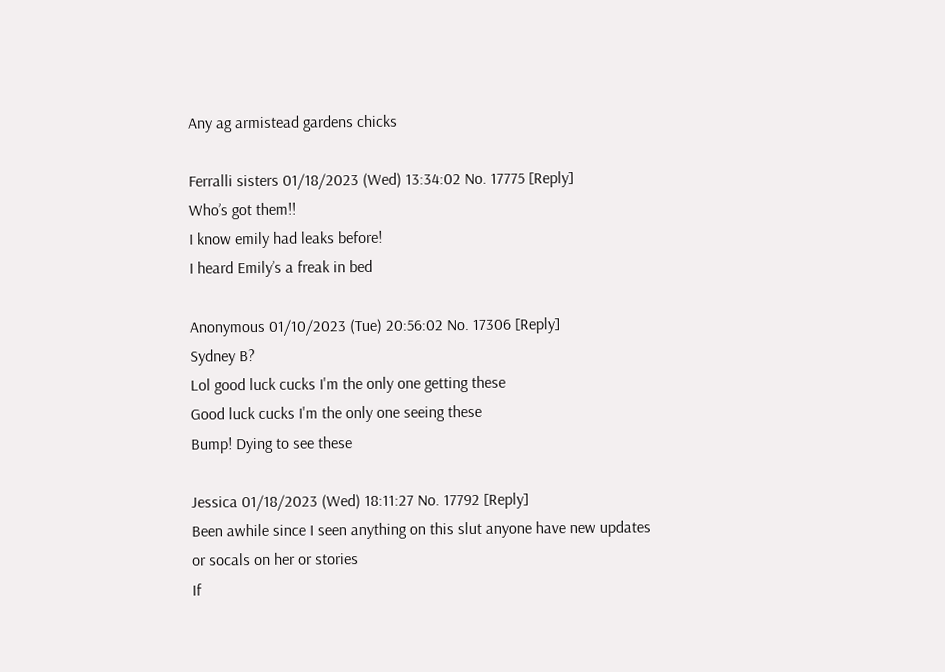Any ag armistead gardens chicks

Ferralli sisters 01/18/2023 (Wed) 13:34:02 No. 17775 [Reply]
Who’s got them!!
I know emily had leaks before!
I heard Emily’s a freak in bed

Anonymous 01/10/2023 (Tue) 20:56:02 No. 17306 [Reply]
Sydney B?
Lol good luck cucks I'm the only one getting these
Good luck cucks I'm the only one seeing these
Bump! Dying to see these

Jessica 01/18/2023 (Wed) 18:11:27 No. 17792 [Reply]
Been awhile since I seen anything on this slut anyone have new updates or socals on her or stories
If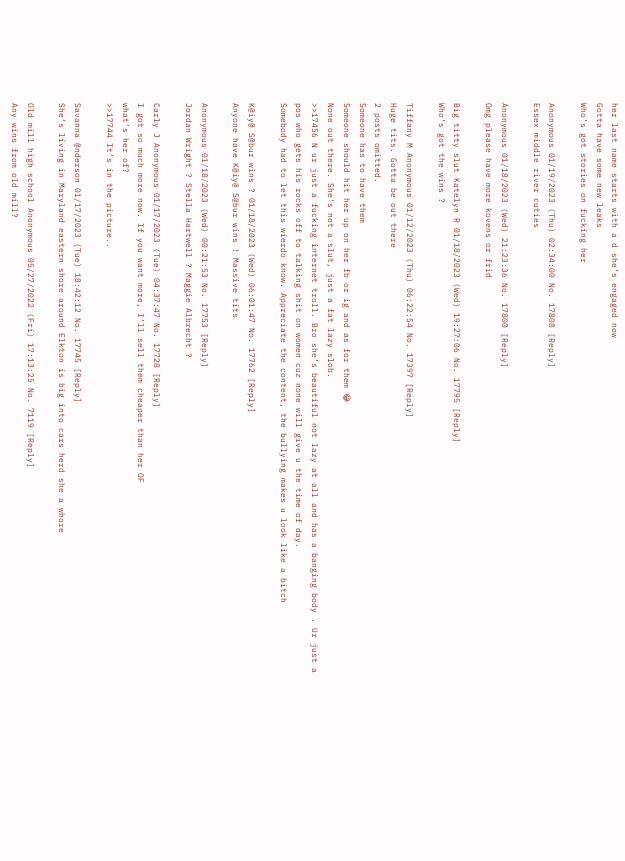her last name starts with a d she’s engaged now
Gotta have some new leaks
Who’s got stories on fucking her

Anonymous 01/19/2023 (Thu) 02:34:00 No. 17808 [Reply]
Essex middle river cuties

Anonymous 01/18/2023 (Wed) 21:23:36 No. 17800 [Reply]
Omg please have more kovens or frid

Big titty slut Katelyn R 01/18/2023 (Wed) 19:27:06 No. 17795 [Reply]
Who’s got the wins ?

Tiffany M Anonymous 01/12/2023 (Thu) 06:22:54 No. 17397 [Reply]
Huge tits. Gotta be out there
2 posts omitted.
Someone has to have them
Someone should hit her up on her fb or ig and as for them 😂
None out there. She's not a slut, just a fat lazy slob.
>>17456 N ur just a fucking internet troll. Bro she’s beautiful not lazy at all and has a banging body . Ur just a pos who gets his rocks off to talking shit on women cuz none will give u the time of day.
Somebody had to let this wierdo know. Appreciate the content, the bullying makes u look like a bitch

K@iy@ S@bur wins ? 01/18/2023 (Wed) 06:01:47 No. 17762 [Reply]
Anyone have K@iy@ S@bur wins ! Massive tits

Anonymous 01/18/2023 (Wed) 00:21:53 No. 17753 [Reply]
Jordan Wright ? Stella Hartwell ? Maggie Albrecht ?

Carly J Anonymous 01/17/2023 (Tue) 04:37:47 No. 17728 [Reply]
I got so much more now. If you want more, I’ll sell them cheaper than her OF
what’s her of?
>>17744 It’s in the picture..

Savanna @nderson 01/17/2023 (Tue) 18:42:12 No. 17745 [Reply]
She’s living in Maryland eastern shore around Elkton is big into cars herd she a whore

Old mill high school Anonymous 05/27/2022 (Fri) 17:13:25 No. 7119 [Reply]
Any wins from old mill?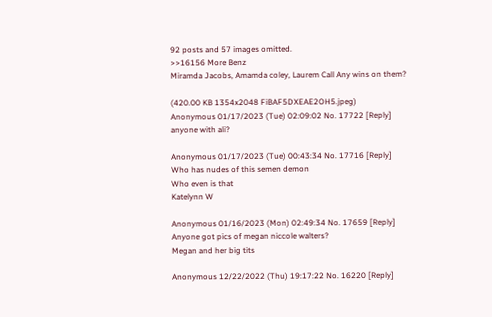92 posts and 57 images omitted.
>>16156 More Benz
Miramda Jacobs, Amamda coley, Laurem Call Any wins on them?

(420.00 KB 1354x2048 FiBAF5DXEAE2OH5.jpeg)
Anonymous 01/17/2023 (Tue) 02:09:02 No. 17722 [Reply]
anyone with ali?

Anonymous 01/17/2023 (Tue) 00:43:34 No. 17716 [Reply]
Who has nudes of this semen demon
Who even is that
Katelynn W

Anonymous 01/16/2023 (Mon) 02:49:34 No. 17659 [Reply]
Anyone got pics of megan niccole walters?
Megan and her big tits

Anonymous 12/22/2022 (Thu) 19:17:22 No. 16220 [Reply]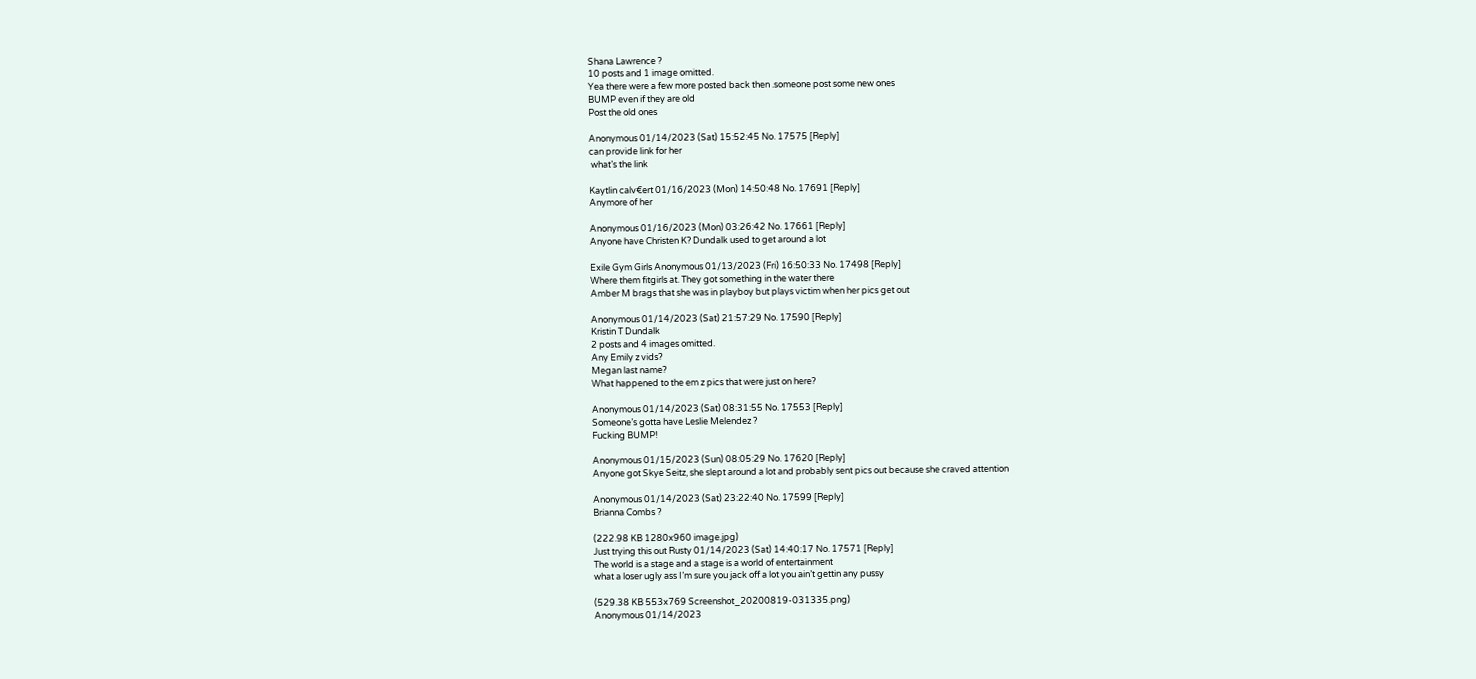Shana Lawrence ?
10 posts and 1 image omitted.
Yea there were a few more posted back then .someone post some new ones
BUMP even if they are old
Post the old ones

Anonymous 01/14/2023 (Sat) 15:52:45 No. 17575 [Reply]
can provide link for her
 what’s the link

Kaytlin calv€ert 01/16/2023 (Mon) 14:50:48 No. 17691 [Reply]
Anymore of her

Anonymous 01/16/2023 (Mon) 03:26:42 No. 17661 [Reply]
Anyone have Christen K? Dundalk used to get around a lot

Exile Gym Girls Anonymous 01/13/2023 (Fri) 16:50:33 No. 17498 [Reply]
Where them fitgirls at. They got something in the water there
Amber M brags that she was in playboy but plays victim when her pics get out

Anonymous 01/14/2023 (Sat) 21:57:29 No. 17590 [Reply]
Kristin T Dundalk
2 posts and 4 images omitted.
Any Emily z vids?
Megan last name?
What happened to the em z pics that were just on here?

Anonymous 01/14/2023 (Sat) 08:31:55 No. 17553 [Reply]
Someone’s gotta have Leslie Melendez ?
Fucking BUMP!

Anonymous 01/15/2023 (Sun) 08:05:29 No. 17620 [Reply]
Anyone got Skye Seitz, she slept around a lot and probably sent pics out because she craved attention

Anonymous 01/14/2023 (Sat) 23:22:40 No. 17599 [Reply]
Brianna Combs ?

(222.98 KB 1280x960 image.jpg)
Just trying this out Rusty 01/14/2023 (Sat) 14:40:17 No. 17571 [Reply]
The world is a stage and a stage is a world of entertainment
what a loser ugly ass I’m sure you jack off a lot you ain’t gettin any pussy

(529.38 KB 553x769 Screenshot_20200819-031335.png)
Anonymous 01/14/2023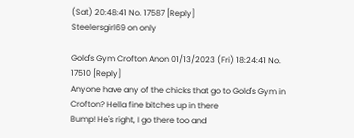(Sat) 20:48:41 No. 17587 [Reply]
Steelersgirl69 on only

Gold's Gym Crofton Anon 01/13/2023 (Fri) 18:24:41 No. 17510 [Reply]
Anyone have any of the chicks that go to Gold's Gym in Crofton? Hella fine bitches up in there
Bump! He's right, I go there too and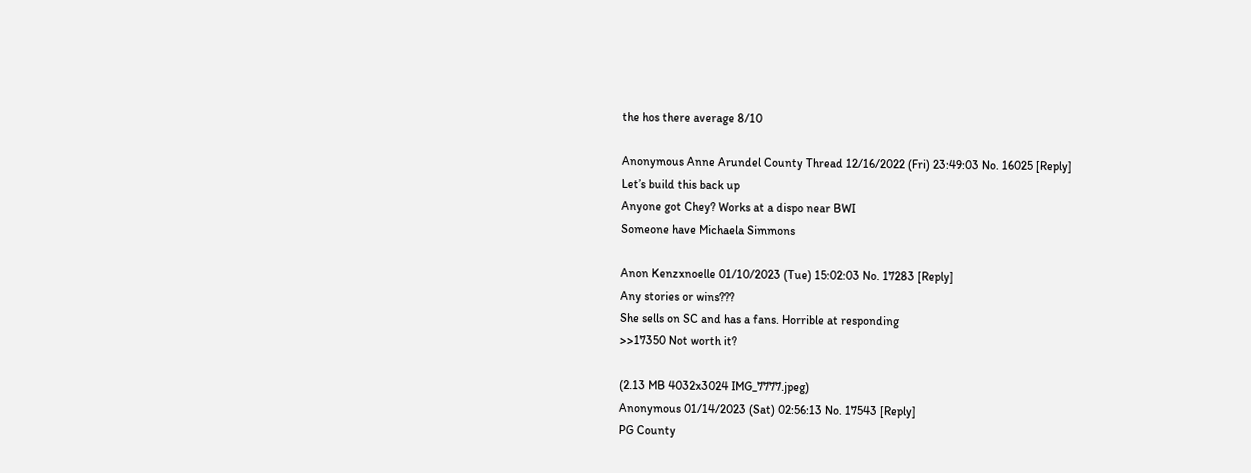the hos there average 8/10

Anonymous Anne Arundel County Thread 12/16/2022 (Fri) 23:49:03 No. 16025 [Reply]
Let’s build this back up
Anyone got Chey? Works at a dispo near BWI
Someone have Michaela Simmons

Anon Kenzxnoelle 01/10/2023 (Tue) 15:02:03 No. 17283 [Reply]
Any stories or wins???
She sells on SC and has a fans. Horrible at responding
>>17350 Not worth it?

(2.13 MB 4032x3024 IMG_7777.jpeg)
Anonymous 01/14/2023 (Sat) 02:56:13 No. 17543 [Reply]
PG County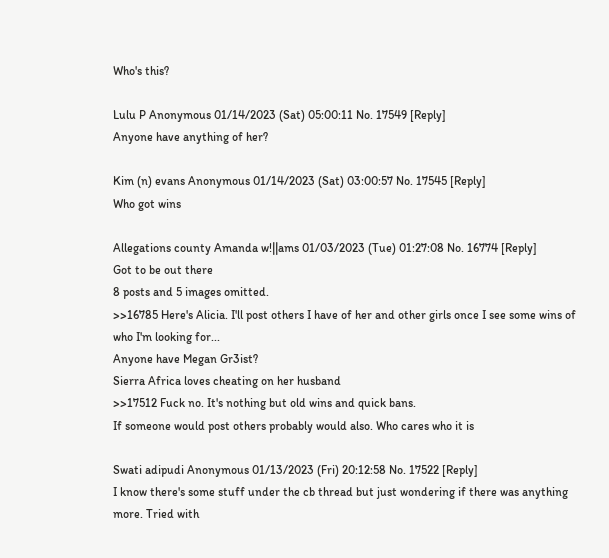Who's this?

Lulu P Anonymous 01/14/2023 (Sat) 05:00:11 No. 17549 [Reply]
Anyone have anything of her?

Kim (n) evans Anonymous 01/14/2023 (Sat) 03:00:57 No. 17545 [Reply]
Who got wins

Allegations county Amanda w!||ams 01/03/2023 (Tue) 01:27:08 No. 16774 [Reply]
Got to be out there
8 posts and 5 images omitted.
>>16785 Here's Alicia. I'll post others I have of her and other girls once I see some wins of who I'm looking for...
Anyone have Megan Gr3ist?
Sierra Africa loves cheating on her husband
>>17512 Fuck no. It's nothing but old wins and quick bans.
If someone would post others probably would also. Who cares who it is

Swati adipudi Anonymous 01/13/2023 (Fri) 20:12:58 No. 17522 [Reply]
I know there's some stuff under the cb thread but just wondering if there was anything more. Tried with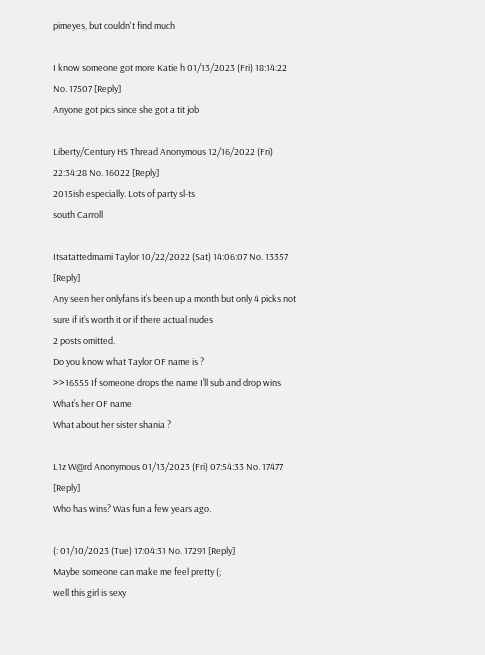pimeyes, but couldn't find much

I know someone got more Katie h 01/13/2023 (Fri) 18:14:22 No. 17507 [Reply]
Anyone got pics since she got a tit job

Liberty/Century HS Thread Anonymous 12/16/2022 (Fri) 22:34:28 No. 16022 [Reply]
2015ish especially. Lots of party sl-ts
south Carroll

Itsatattedmami Taylor 10/22/2022 (Sat) 14:06:07 No. 13357 [Reply]
Any seen her onlyfans it’s been up a month but only 4 picks not sure if it’s worth it or if there actual nudes
2 posts omitted.
Do you know what Taylor OF name is ?
>>16555 If someone drops the name I’ll sub and drop wins
What’s her OF name
What about her sister shania ?

L1z W@rd Anonymous 01/13/2023 (Fri) 07:54:33 No. 17477 [Reply]
Who has wins? Was fun a few years ago.

(: 01/10/2023 (Tue) 17:04:31 No. 17291 [Reply]
Maybe someone can make me feel pretty (;
well this girl is sexy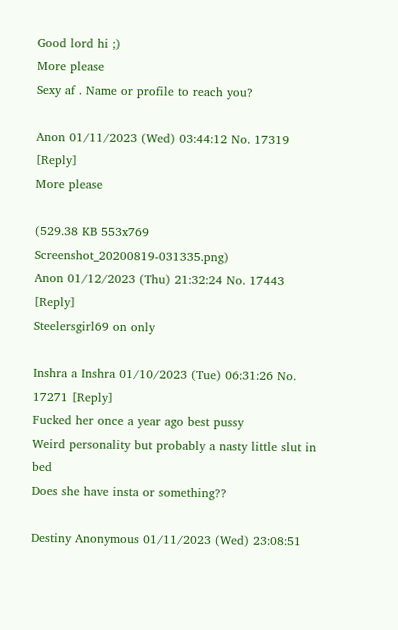Good lord hi ;)
More please
Sexy af . Name or profile to reach you?

Anon 01/11/2023 (Wed) 03:44:12 No. 17319 [Reply]
More please

(529.38 KB 553x769 Screenshot_20200819-031335.png)
Anon 01/12/2023 (Thu) 21:32:24 No. 17443 [Reply]
Steelersgirl69 on only

Inshra a Inshra 01/10/2023 (Tue) 06:31:26 No. 17271 [Reply]
Fucked her once a year ago best pussy
Weird personality but probably a nasty little slut in bed
Does she have insta or something??

Destiny Anonymous 01/11/2023 (Wed) 23:08:51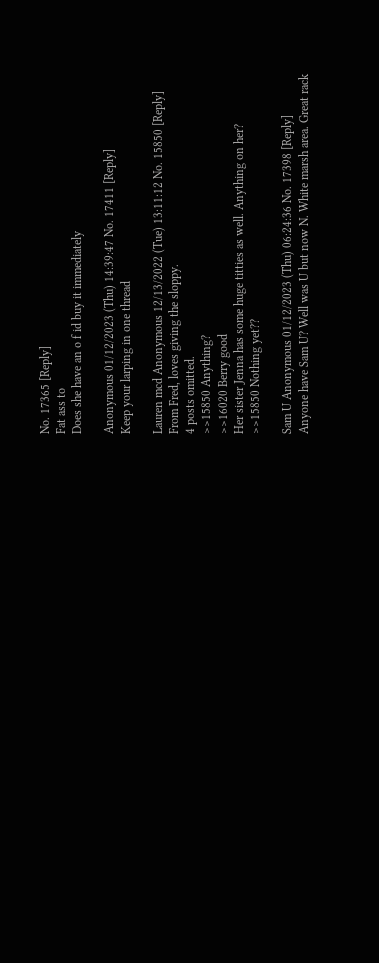No. 17365 [Reply]
Fat ass to
Does she have an o f id buy it immediately

Anonymous 01/12/2023 (Thu) 14:39:47 No. 17411 [Reply]
Keep your larping in one thread

Lauren mcd Anonymous 12/13/2022 (Tue) 13:11:12 No. 15850 [Reply]
From Fred, loves giving the sloppy.
4 posts omitted.
>>15850 Anything?
>>16020 Berry good
Her sister Jenna has some huge titties as well. Anything on her?
>>15850 Nothing yet??

Sam U Anonymous 01/12/2023 (Thu) 06:24:36 No. 17398 [Reply]
Anyone have Sam U? Well was U but now N. White marsh area. Great rack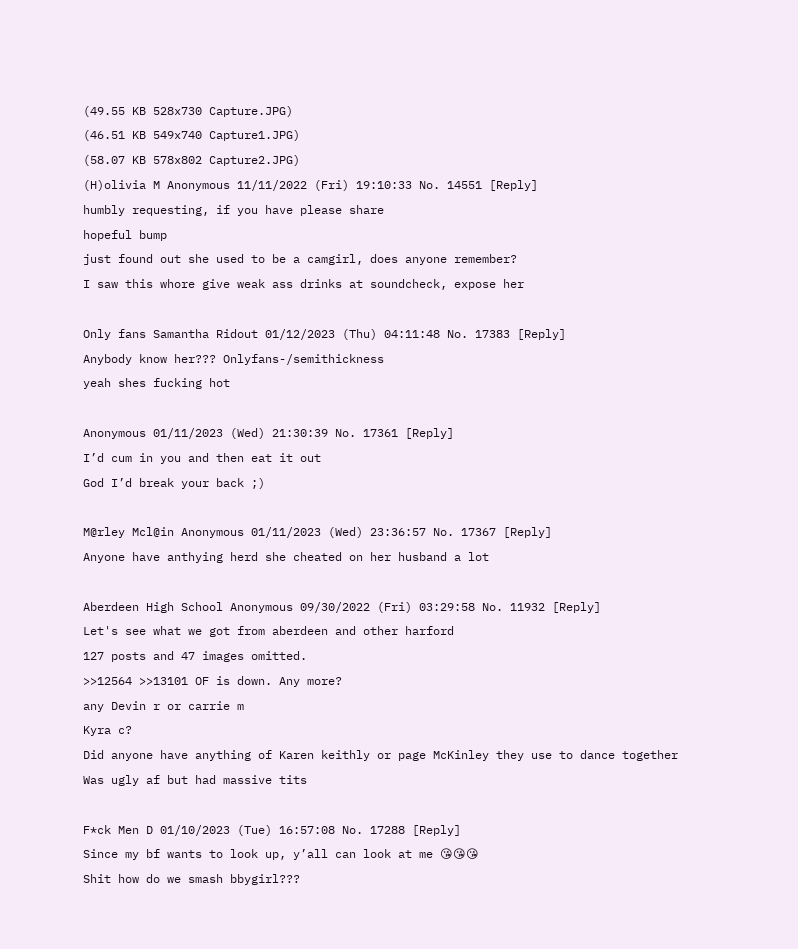(49.55 KB 528x730 Capture.JPG)
(46.51 KB 549x740 Capture1.JPG)
(58.07 KB 578x802 Capture2.JPG)
(H)olivia M Anonymous 11/11/2022 (Fri) 19:10:33 No. 14551 [Reply]
humbly requesting, if you have please share
hopeful bump
just found out she used to be a camgirl, does anyone remember?
I saw this whore give weak ass drinks at soundcheck, expose her

Only fans Samantha Ridout 01/12/2023 (Thu) 04:11:48 No. 17383 [Reply]
Anybody know her??? Onlyfans-/semithickness
yeah shes fucking hot

Anonymous 01/11/2023 (Wed) 21:30:39 No. 17361 [Reply]
I’d cum in you and then eat it out
God I’d break your back ;)

M@rley Mcl@in Anonymous 01/11/2023 (Wed) 23:36:57 No. 17367 [Reply]
Anyone have anthying herd she cheated on her husband a lot

Aberdeen High School Anonymous 09/30/2022 (Fri) 03:29:58 No. 11932 [Reply]
Let's see what we got from aberdeen and other harford
127 posts and 47 images omitted.
>>12564 >>13101 OF is down. Any more?
any Devin r or carrie m
Kyra c?
Did anyone have anything of Karen keithly or page McKinley they use to dance together
Was ugly af but had massive tits

F*ck Men D 01/10/2023 (Tue) 16:57:08 No. 17288 [Reply]
Since my bf wants to look up, y’all can look at me 😘😘😘
Shit how do we smash bbygirl???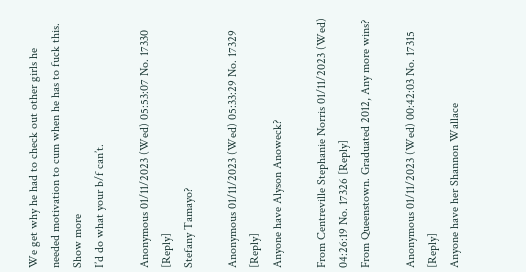We get why he had to check out other girls he needed motivation to cum when he has to fuck this.
Show more
I’d do what your b/f can’t.

Anonymous 01/11/2023 (Wed) 05:53:07 No. 17330 [Reply]
Stefany Tamayo?

Anonymous 01/11/2023 (Wed) 05:33:29 No. 17329 [Reply]
Anyone have Alyson Anoweck?

From Centreville Stephanie Norris 01/11/2023 (Wed) 04:26:19 No. 17326 [Reply]
From Queenstown. Graduated 2012, Any more wins?

Anonymous 01/11/2023 (Wed) 00:42:03 No. 17315 [Reply]
Anyone have her Shannon Wallace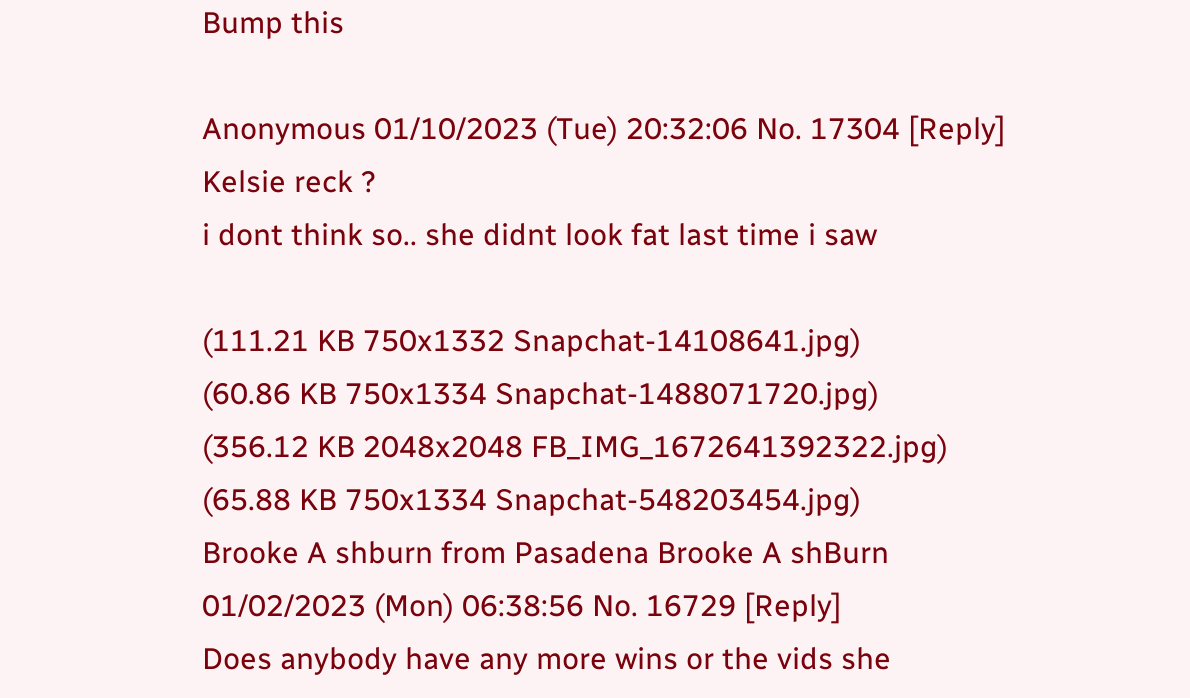Bump this

Anonymous 01/10/2023 (Tue) 20:32:06 No. 17304 [Reply]
Kelsie reck ?
i dont think so.. she didnt look fat last time i saw

(111.21 KB 750x1332 Snapchat-14108641.jpg)
(60.86 KB 750x1334 Snapchat-1488071720.jpg)
(356.12 KB 2048x2048 FB_IMG_1672641392322.jpg)
(65.88 KB 750x1334 Snapchat-548203454.jpg)
Brooke A shburn from Pasadena Brooke A shBurn 01/02/2023 (Mon) 06:38:56 No. 16729 [Reply]
Does anybody have any more wins or the vids she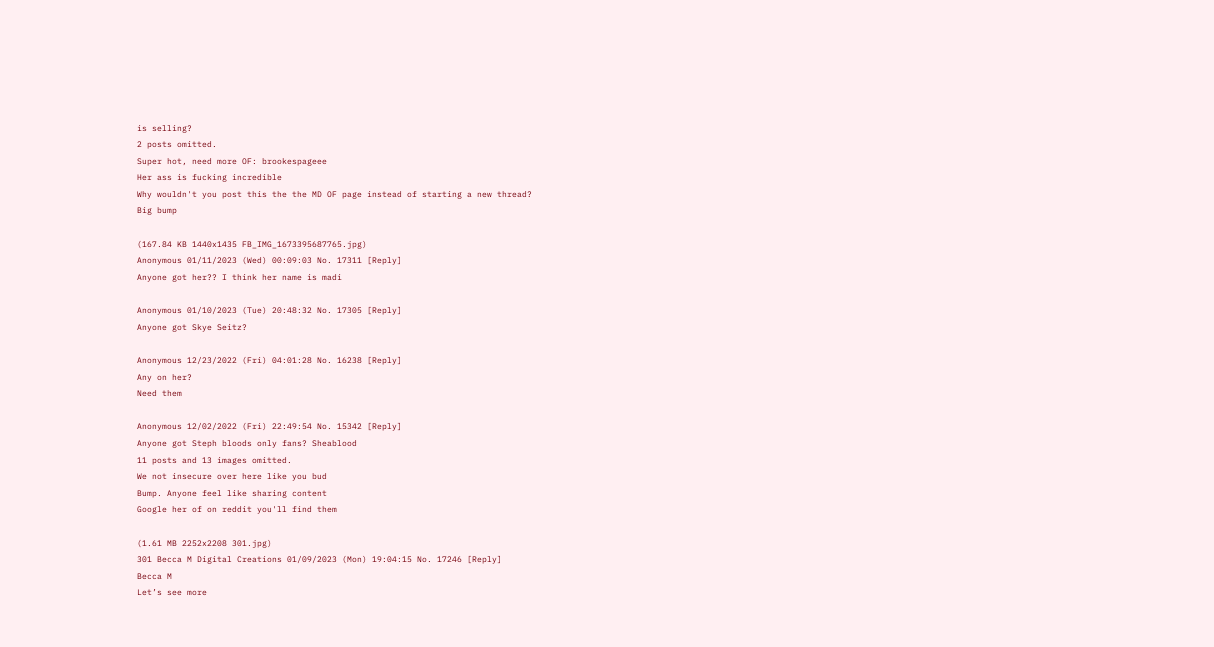is selling?
2 posts omitted.
Super hot, need more OF: brookespageee
Her ass is fucking incredible
Why wouldn't you post this the the MD OF page instead of starting a new thread?
Big bump

(167.84 KB 1440x1435 FB_IMG_1673395687765.jpg)
Anonymous 01/11/2023 (Wed) 00:09:03 No. 17311 [Reply]
Anyone got her?? I think her name is madi

Anonymous 01/10/2023 (Tue) 20:48:32 No. 17305 [Reply]
Anyone got Skye Seitz?

Anonymous 12/23/2022 (Fri) 04:01:28 No. 16238 [Reply]
Any on her?
Need them

Anonymous 12/02/2022 (Fri) 22:49:54 No. 15342 [Reply]
Anyone got Steph bloods only fans? Sheablood
11 posts and 13 images omitted.
We not insecure over here like you bud
Bump. Anyone feel like sharing content
Google her of on reddit you'll find them

(1.61 MB 2252x2208 301.jpg)
301 Becca M Digital Creations 01/09/2023 (Mon) 19:04:15 No. 17246 [Reply]
Becca M
Let’s see more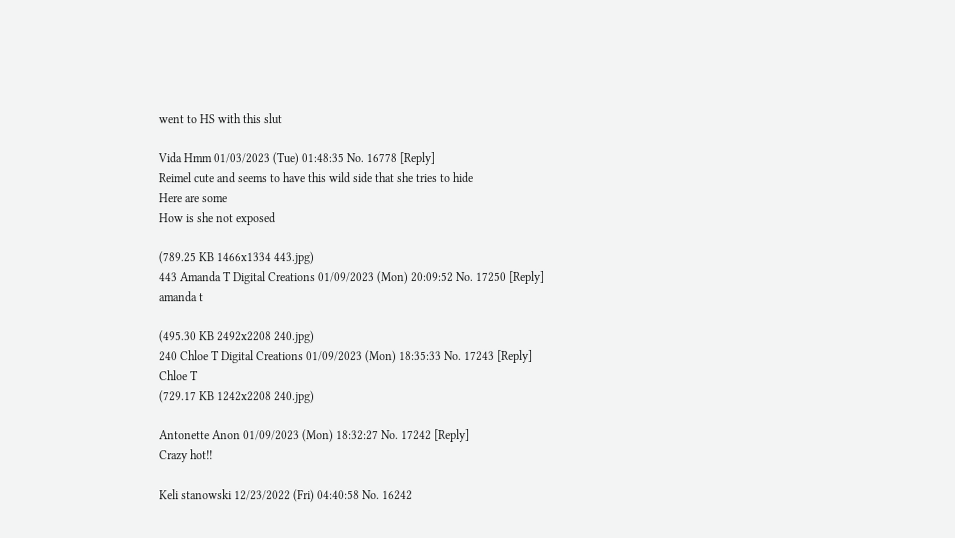went to HS with this slut

Vida Hmm 01/03/2023 (Tue) 01:48:35 No. 16778 [Reply]
Reimel cute and seems to have this wild side that she tries to hide
Here are some
How is she not exposed

(789.25 KB 1466x1334 443.jpg)
443 Amanda T Digital Creations 01/09/2023 (Mon) 20:09:52 No. 17250 [Reply]
amanda t

(495.30 KB 2492x2208 240.jpg)
240 Chloe T Digital Creations 01/09/2023 (Mon) 18:35:33 No. 17243 [Reply]
Chloe T
(729.17 KB 1242x2208 240.jpg)

Antonette Anon 01/09/2023 (Mon) 18:32:27 No. 17242 [Reply]
Crazy hot!!

Keli stanowski 12/23/2022 (Fri) 04:40:58 No. 16242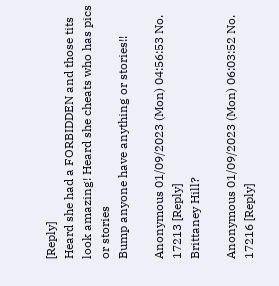[Reply]
Heard she had a FORBIDDEN and those tits look amazing! Heard she cheats who has pics or stories
Bump anyone have anything or stories!!

Anonymous 01/09/2023 (Mon) 04:56:53 No. 17213 [Reply]
Brittaney Hill?

Anonymous 01/09/2023 (Mon) 06:03:52 No. 17216 [Reply]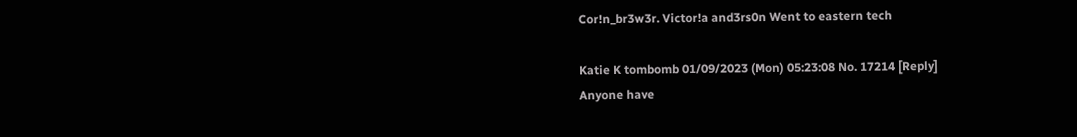Cor!n_br3w3r. Victor!a and3rs0n Went to eastern tech

Katie K tombomb 01/09/2023 (Mon) 05:23:08 No. 17214 [Reply]
Anyone have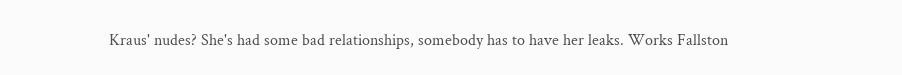Kraus' nudes? She's had some bad relationships, somebody has to have her leaks. Works Fallston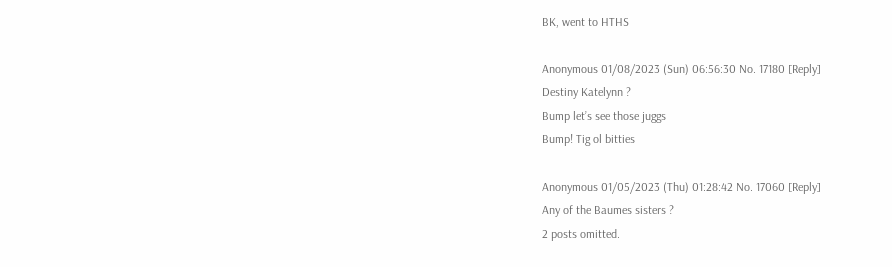BK, went to HTHS

Anonymous 01/08/2023 (Sun) 06:56:30 No. 17180 [Reply]
Destiny Katelynn ?
Bump let’s see those juggs
Bump! Tig ol bitties

Anonymous 01/05/2023 (Thu) 01:28:42 No. 17060 [Reply]
Any of the Baumes sisters ?
2 posts omitted.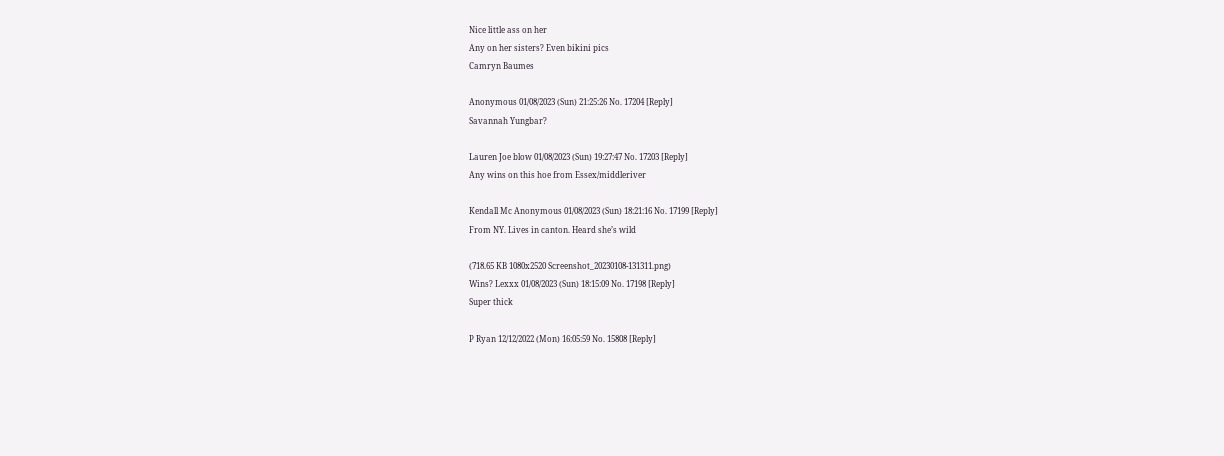Nice little ass on her
Any on her sisters? Even bikini pics
Camryn Baumes

Anonymous 01/08/2023 (Sun) 21:25:26 No. 17204 [Reply]
Savannah Yungbar?

Lauren Joe blow 01/08/2023 (Sun) 19:27:47 No. 17203 [Reply]
Any wins on this hoe from Essex/middleriver

Kendall Mc Anonymous 01/08/2023 (Sun) 18:21:16 No. 17199 [Reply]
From NY. Lives in canton. Heard she’s wild

(718.65 KB 1080x2520 Screenshot_20230108-131311.png)
Wins? Lexxx 01/08/2023 (Sun) 18:15:09 No. 17198 [Reply]
Super thick

P Ryan 12/12/2022 (Mon) 16:05:59 No. 15808 [Reply]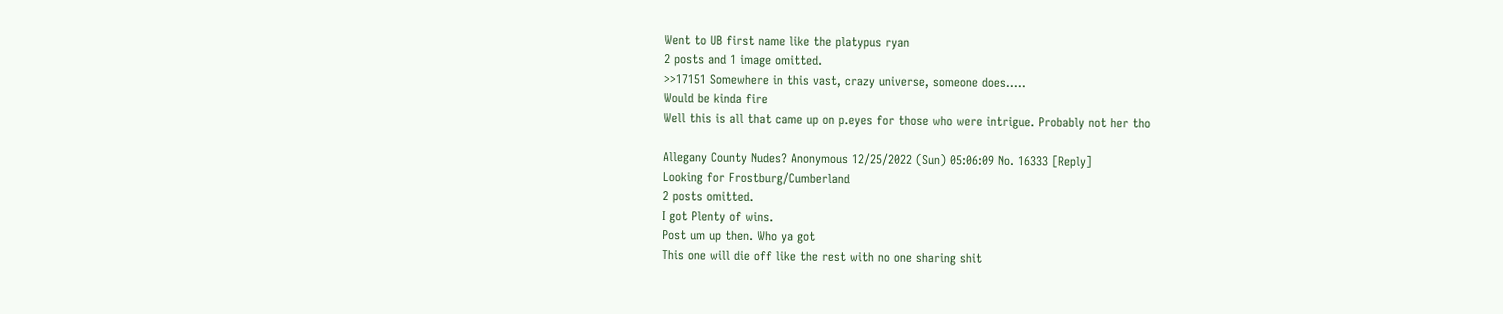Went to UB first name like the platypus ryan
2 posts and 1 image omitted.
>>17151 Somewhere in this vast, crazy universe, someone does…..
Would be kinda fire
Well this is all that came up on p.eyes for those who were intrigue. Probably not her tho

Allegany County Nudes? Anonymous 12/25/2022 (Sun) 05:06:09 No. 16333 [Reply]
Looking for Frostburg/Cumberland
2 posts omitted.
I got Plenty of wins.
Post um up then. Who ya got
This one will die off like the rest with no one sharing shit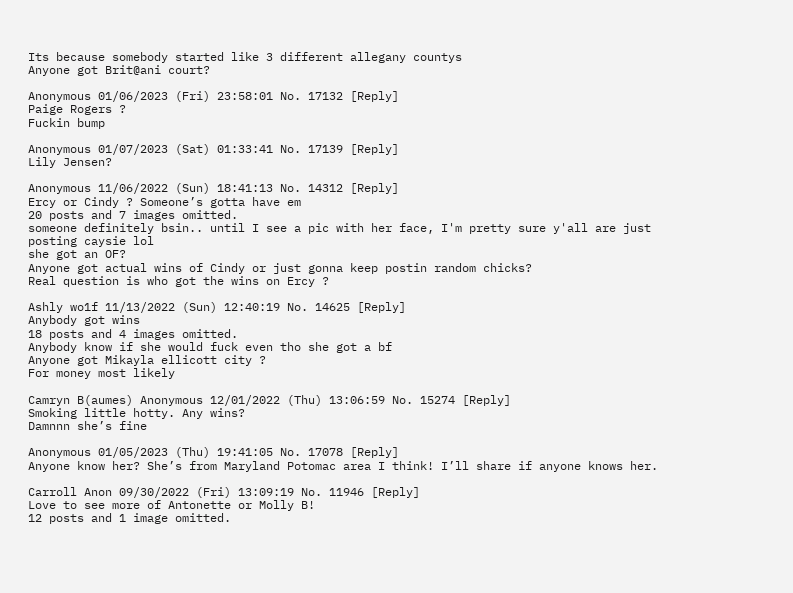Its because somebody started like 3 different allegany countys
Anyone got Brit@ani court?

Anonymous 01/06/2023 (Fri) 23:58:01 No. 17132 [Reply]
Paige Rogers ?
Fuckin bump

Anonymous 01/07/2023 (Sat) 01:33:41 No. 17139 [Reply]
Lily Jensen?

Anonymous 11/06/2022 (Sun) 18:41:13 No. 14312 [Reply]
Ercy or Cindy ? Someone’s gotta have em
20 posts and 7 images omitted.
someone definitely bsin.. until I see a pic with her face, I'm pretty sure y'all are just posting caysie lol
she got an OF?
Anyone got actual wins of Cindy or just gonna keep postin random chicks?
Real question is who got the wins on Ercy ?

Ashly wo1f 11/13/2022 (Sun) 12:40:19 No. 14625 [Reply]
Anybody got wins
18 posts and 4 images omitted.
Anybody know if she would fuck even tho she got a bf
Anyone got Mikayla ellicott city ?
For money most likely

Camryn B(aumes) Anonymous 12/01/2022 (Thu) 13:06:59 No. 15274 [Reply]
Smoking little hotty. Any wins?
Damnnn she’s fine

Anonymous 01/05/2023 (Thu) 19:41:05 No. 17078 [Reply]
Anyone know her? She’s from Maryland Potomac area I think! I’ll share if anyone knows her.

Carroll Anon 09/30/2022 (Fri) 13:09:19 No. 11946 [Reply]
Love to see more of Antonette or Molly B!
12 posts and 1 image omitted.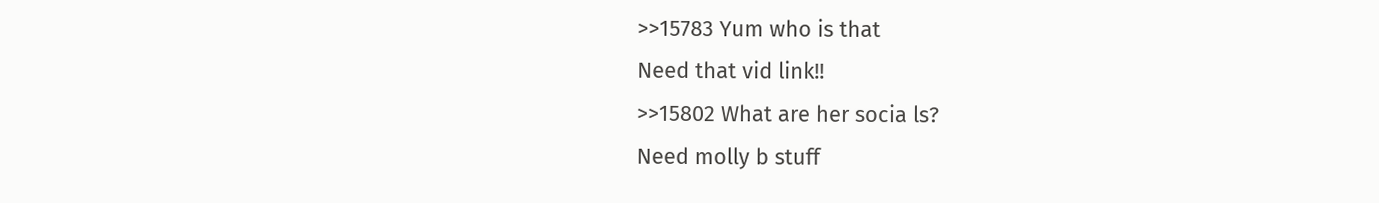>>15783 Yum who is that
Need that vid link!!
>>15802 What are her socia ls?
Need molly b stuff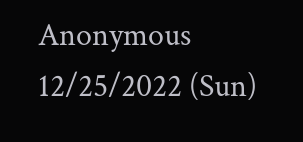Anonymous 12/25/2022 (Sun)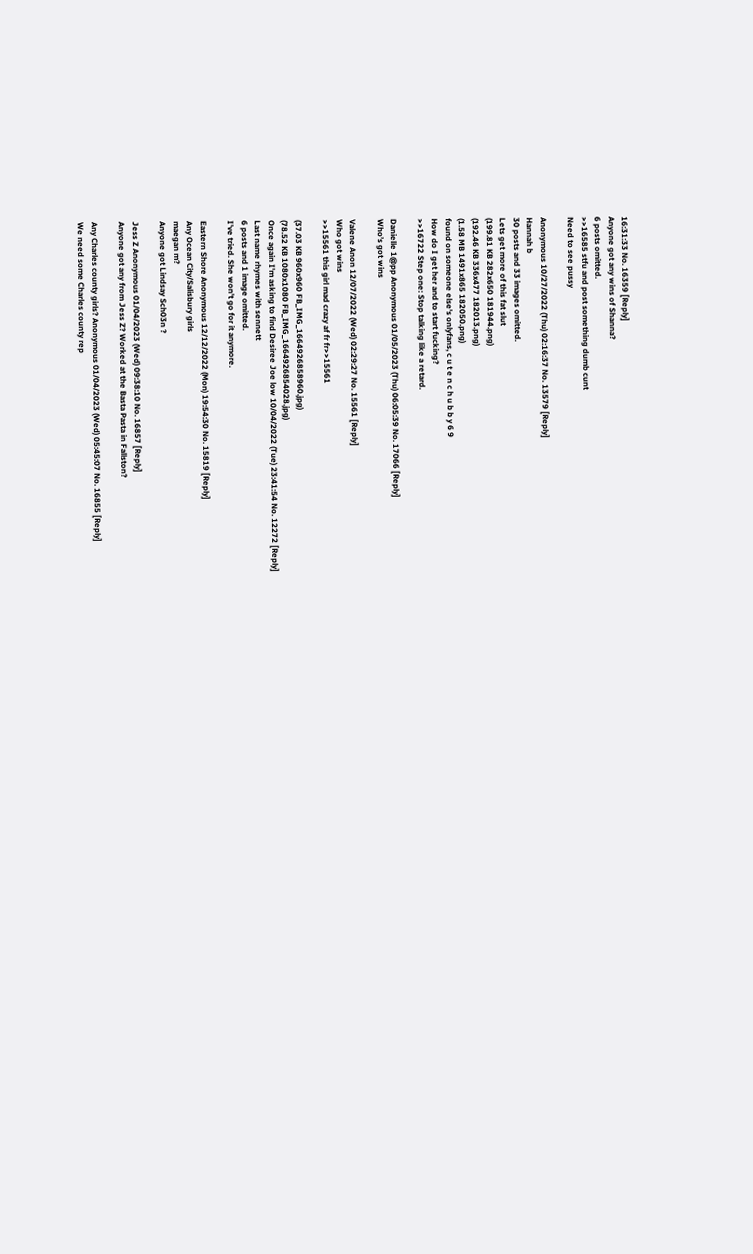16:31:33 No. 16359 [Reply]
Anyone got any wins of Shanna?
6 posts omitted.
>>16585 stfu and post something dumb cunt
Need to see pussy

Anonymous 10/27/2022 (Thu) 02:16:37 No. 13579 [Reply]
Hannah b
30 posts and 33 images omitted.
Lets get more of this fat slut
(199.81 KB 282x650 181944.png)
(192.46 KB 336x477 182013.png)
(1.58 MB 1491x865 182050.png)
found on someone else's onlyfans, c u t e n c h u b b y 6 9
How do I get her and to start fucking?
>>16722 Step one: Stop talking like a retard.

Danielle 1@pp Anonymous 01/05/2023 (Thu) 06:05:39 No. 17066 [Reply]
Who’s got wins

Valene Anon 12/07/2022 (Wed) 02:29:27 No. 15561 [Reply]
Who got wins
>>15561 this girl mad crazy af fr fr>>15561

(37.03 KB 960x960 FB_IMG_1664926858960.jpg)
(78.52 KB 1080x1080 FB_IMG_1664926854028.jpg)
Once again I'm asking to find Desiree Joe low 10/04/2022 (Tue) 23:41:54 No. 12272 [Reply]
Last name rhymes with sennett
6 posts and 1 image omitted.
I've tried. She won't go for it anymore.

Eastern Shore Anonymous 12/12/2022 (Mon) 19:54:30 No. 15819 [Reply]
Any Ocean City/Salisbury girls
maegan m?
Anyone got Lindsay Sch03n ?

Jess Z Anonymous 01/04/2023 (Wed) 09:38:10 No. 16857 [Reply]
Anyone got any from Jess Z? Worked at the Basta Pasta in Fallston?

Any Charles county girls? Anonymous 01/04/2023 (Wed) 05:45:07 No. 16855 [Reply]
We need some Charles county rep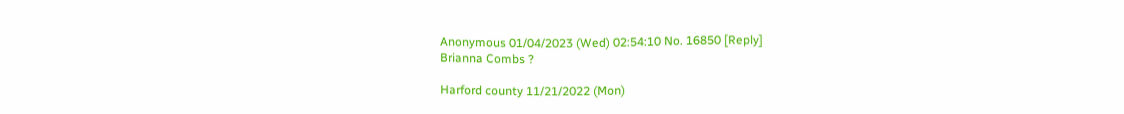Anonymous 01/04/2023 (Wed) 02:54:10 No. 16850 [Reply]
Brianna Combs ?

Harford county 11/21/2022 (Mon)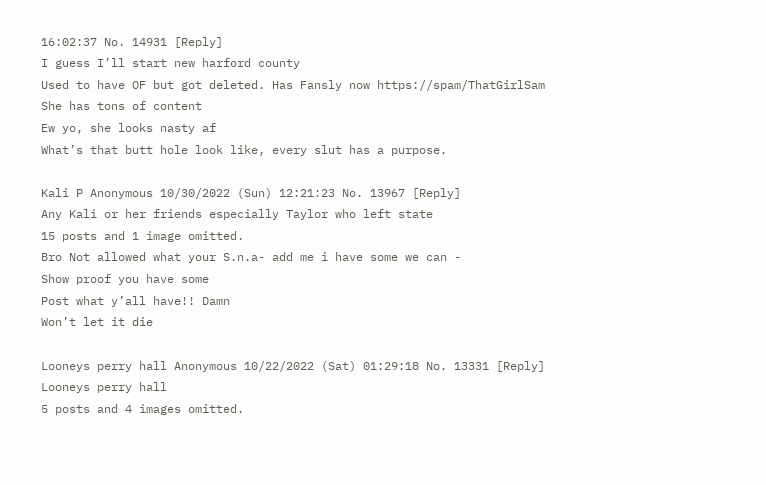16:02:37 No. 14931 [Reply]
I guess I’ll start new harford county
Used to have OF but got deleted. Has Fansly now https://spam/ThatGirlSam
She has tons of content
Ew yo, she looks nasty af
What’s that butt hole look like, every slut has a purpose.

Kali P Anonymous 10/30/2022 (Sun) 12:21:23 No. 13967 [Reply]
Any Kali or her friends especially Taylor who left state
15 posts and 1 image omitted.
Bro Not allowed what your S.n.a- add me i have some we can -
Show proof you have some
Post what y’all have!! Damn
Won’t let it die

Looneys perry hall Anonymous 10/22/2022 (Sat) 01:29:18 No. 13331 [Reply]
Looneys perry hall
5 posts and 4 images omitted.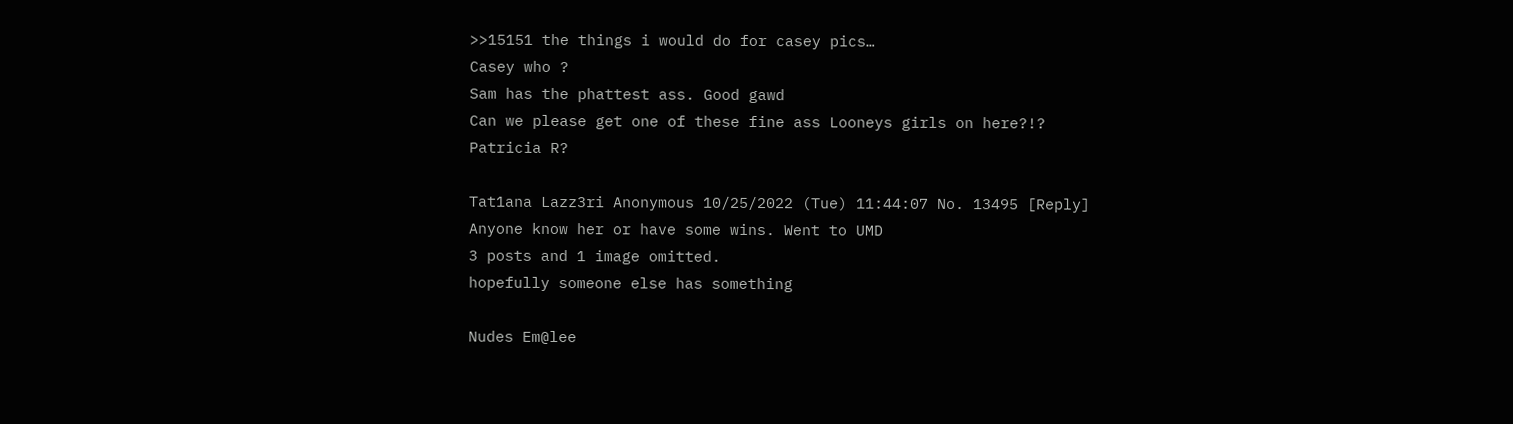>>15151 the things i would do for casey pics…
Casey who ?
Sam has the phattest ass. Good gawd
Can we please get one of these fine ass Looneys girls on here?!?
Patricia R?

Tat1ana Lazz3ri Anonymous 10/25/2022 (Tue) 11:44:07 No. 13495 [Reply]
Anyone know her or have some wins. Went to UMD
3 posts and 1 image omitted.
hopefully someone else has something

Nudes Em@lee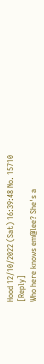Hood 12/10/2022 (Sat) 16:39:48 No. 15710 [Reply]
Who here knows em@lee? She's a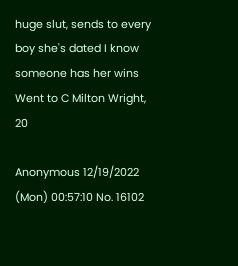huge slut, sends to every boy she's dated I know someone has her wins Went to C Milton Wright, 20

Anonymous 12/19/2022 (Mon) 00:57:10 No. 16102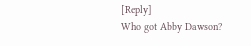[Reply]
Who got Abby Dawson?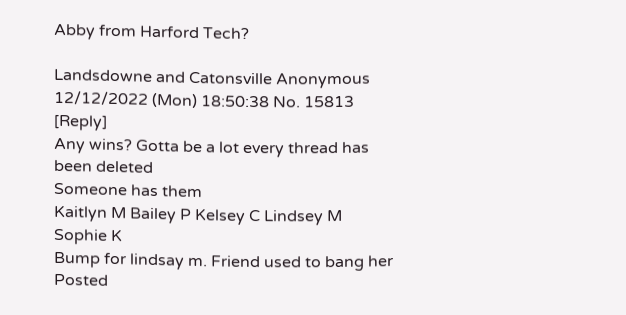Abby from Harford Tech?

Landsdowne and Catonsville Anonymous 12/12/2022 (Mon) 18:50:38 No. 15813 [Reply]
Any wins? Gotta be a lot every thread has been deleted
Someone has them
Kaitlyn M Bailey P Kelsey C Lindsey M Sophie K
Bump for lindsay m. Friend used to bang her
Posted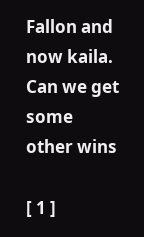Fallon and now kaila. Can we get some other wins

[ 1 ]